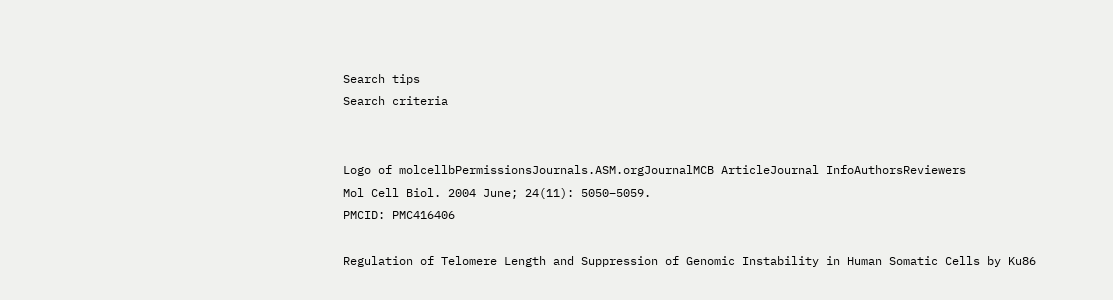Search tips
Search criteria


Logo of molcellbPermissionsJournals.ASM.orgJournalMCB ArticleJournal InfoAuthorsReviewers
Mol Cell Biol. 2004 June; 24(11): 5050–5059.
PMCID: PMC416406

Regulation of Telomere Length and Suppression of Genomic Instability in Human Somatic Cells by Ku86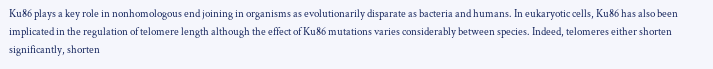Ku86 plays a key role in nonhomologous end joining in organisms as evolutionarily disparate as bacteria and humans. In eukaryotic cells, Ku86 has also been implicated in the regulation of telomere length although the effect of Ku86 mutations varies considerably between species. Indeed, telomeres either shorten significantly, shorten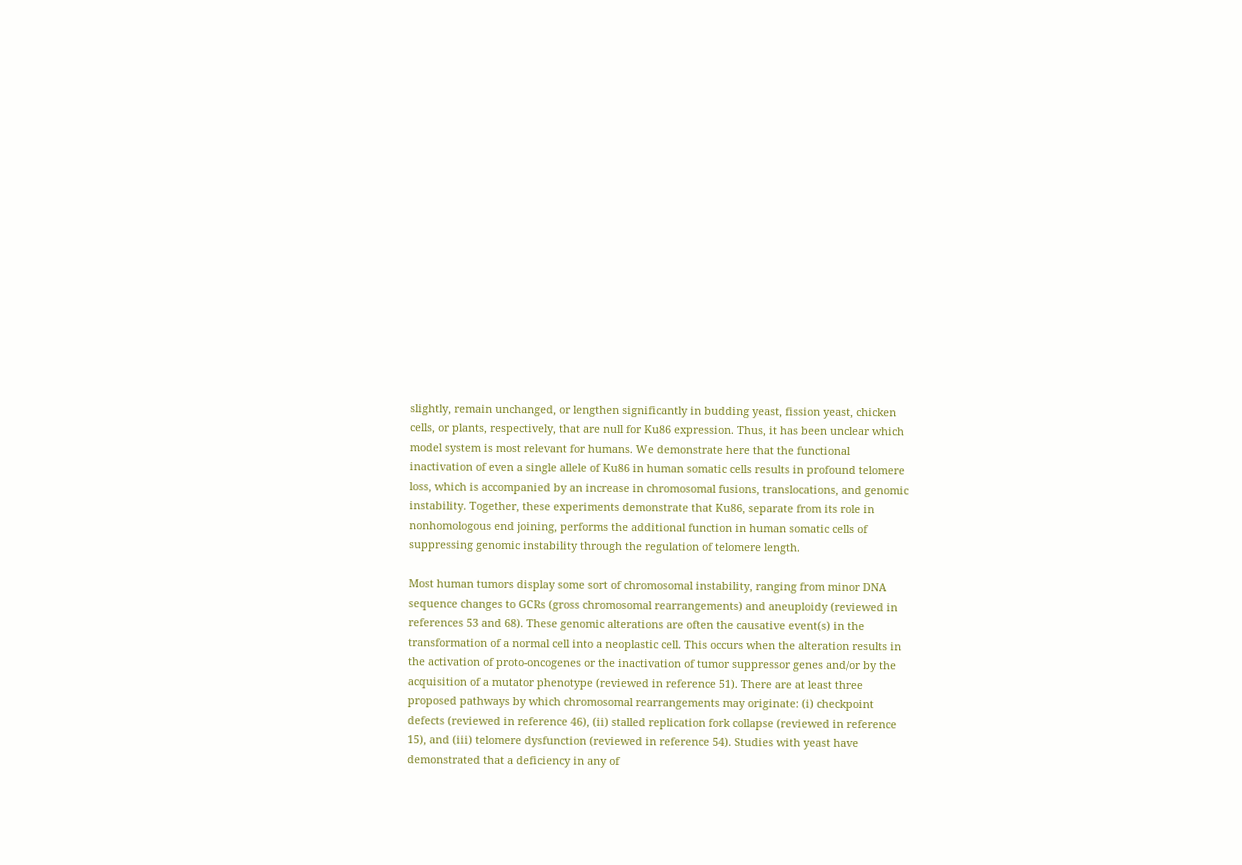slightly, remain unchanged, or lengthen significantly in budding yeast, fission yeast, chicken cells, or plants, respectively, that are null for Ku86 expression. Thus, it has been unclear which model system is most relevant for humans. We demonstrate here that the functional inactivation of even a single allele of Ku86 in human somatic cells results in profound telomere loss, which is accompanied by an increase in chromosomal fusions, translocations, and genomic instability. Together, these experiments demonstrate that Ku86, separate from its role in nonhomologous end joining, performs the additional function in human somatic cells of suppressing genomic instability through the regulation of telomere length.

Most human tumors display some sort of chromosomal instability, ranging from minor DNA sequence changes to GCRs (gross chromosomal rearrangements) and aneuploidy (reviewed in references 53 and 68). These genomic alterations are often the causative event(s) in the transformation of a normal cell into a neoplastic cell. This occurs when the alteration results in the activation of proto-oncogenes or the inactivation of tumor suppressor genes and/or by the acquisition of a mutator phenotype (reviewed in reference 51). There are at least three proposed pathways by which chromosomal rearrangements may originate: (i) checkpoint defects (reviewed in reference 46), (ii) stalled replication fork collapse (reviewed in reference 15), and (iii) telomere dysfunction (reviewed in reference 54). Studies with yeast have demonstrated that a deficiency in any of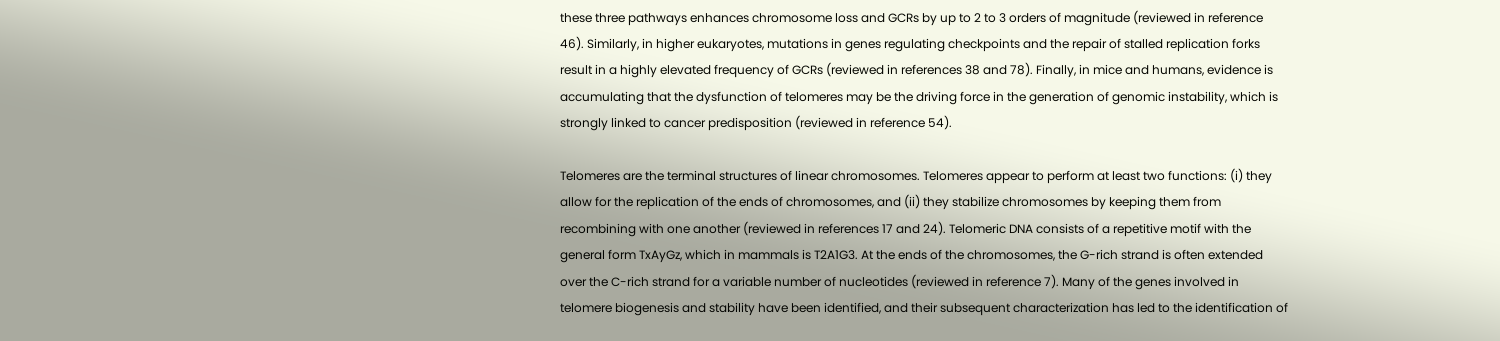these three pathways enhances chromosome loss and GCRs by up to 2 to 3 orders of magnitude (reviewed in reference 46). Similarly, in higher eukaryotes, mutations in genes regulating checkpoints and the repair of stalled replication forks result in a highly elevated frequency of GCRs (reviewed in references 38 and 78). Finally, in mice and humans, evidence is accumulating that the dysfunction of telomeres may be the driving force in the generation of genomic instability, which is strongly linked to cancer predisposition (reviewed in reference 54).

Telomeres are the terminal structures of linear chromosomes. Telomeres appear to perform at least two functions: (i) they allow for the replication of the ends of chromosomes, and (ii) they stabilize chromosomes by keeping them from recombining with one another (reviewed in references 17 and 24). Telomeric DNA consists of a repetitive motif with the general form TxAyGz, which in mammals is T2A1G3. At the ends of the chromosomes, the G-rich strand is often extended over the C-rich strand for a variable number of nucleotides (reviewed in reference 7). Many of the genes involved in telomere biogenesis and stability have been identified, and their subsequent characterization has led to the identification of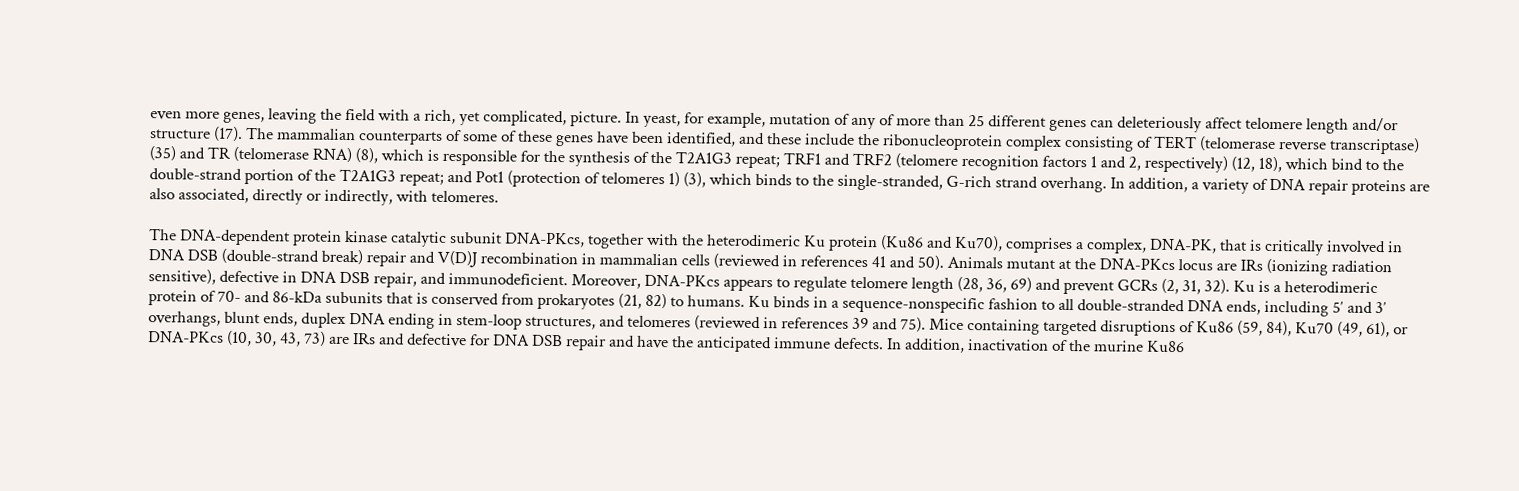even more genes, leaving the field with a rich, yet complicated, picture. In yeast, for example, mutation of any of more than 25 different genes can deleteriously affect telomere length and/or structure (17). The mammalian counterparts of some of these genes have been identified, and these include the ribonucleoprotein complex consisting of TERT (telomerase reverse transcriptase) (35) and TR (telomerase RNA) (8), which is responsible for the synthesis of the T2A1G3 repeat; TRF1 and TRF2 (telomere recognition factors 1 and 2, respectively) (12, 18), which bind to the double-strand portion of the T2A1G3 repeat; and Pot1 (protection of telomeres 1) (3), which binds to the single-stranded, G-rich strand overhang. In addition, a variety of DNA repair proteins are also associated, directly or indirectly, with telomeres.

The DNA-dependent protein kinase catalytic subunit DNA-PKcs, together with the heterodimeric Ku protein (Ku86 and Ku70), comprises a complex, DNA-PK, that is critically involved in DNA DSB (double-strand break) repair and V(D)J recombination in mammalian cells (reviewed in references 41 and 50). Animals mutant at the DNA-PKcs locus are IRs (ionizing radiation sensitive), defective in DNA DSB repair, and immunodeficient. Moreover, DNA-PKcs appears to regulate telomere length (28, 36, 69) and prevent GCRs (2, 31, 32). Ku is a heterodimeric protein of 70- and 86-kDa subunits that is conserved from prokaryotes (21, 82) to humans. Ku binds in a sequence-nonspecific fashion to all double-stranded DNA ends, including 5′ and 3′ overhangs, blunt ends, duplex DNA ending in stem-loop structures, and telomeres (reviewed in references 39 and 75). Mice containing targeted disruptions of Ku86 (59, 84), Ku70 (49, 61), or DNA-PKcs (10, 30, 43, 73) are IRs and defective for DNA DSB repair and have the anticipated immune defects. In addition, inactivation of the murine Ku86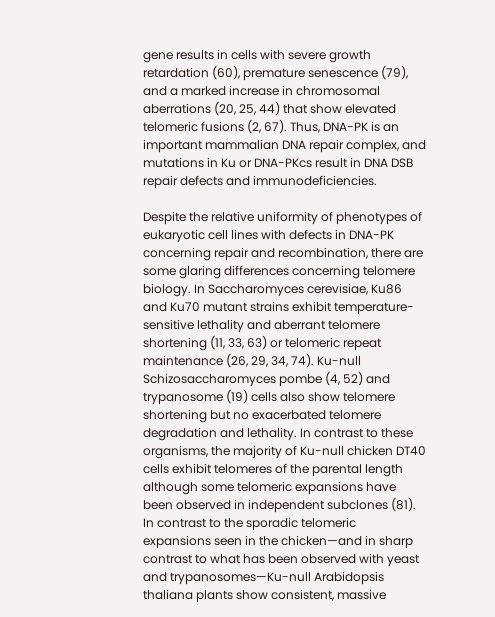gene results in cells with severe growth retardation (60), premature senescence (79), and a marked increase in chromosomal aberrations (20, 25, 44) that show elevated telomeric fusions (2, 67). Thus, DNA-PK is an important mammalian DNA repair complex, and mutations in Ku or DNA-PKcs result in DNA DSB repair defects and immunodeficiencies.

Despite the relative uniformity of phenotypes of eukaryotic cell lines with defects in DNA-PK concerning repair and recombination, there are some glaring differences concerning telomere biology. In Saccharomyces cerevisiae, Ku86 and Ku70 mutant strains exhibit temperature-sensitive lethality and aberrant telomere shortening (11, 33, 63) or telomeric repeat maintenance (26, 29, 34, 74). Ku-null Schizosaccharomyces pombe (4, 52) and trypanosome (19) cells also show telomere shortening but no exacerbated telomere degradation and lethality. In contrast to these organisms, the majority of Ku-null chicken DT40 cells exhibit telomeres of the parental length although some telomeric expansions have been observed in independent subclones (81). In contrast to the sporadic telomeric expansions seen in the chicken—and in sharp contrast to what has been observed with yeast and trypanosomes—Ku-null Arabidopsis thaliana plants show consistent, massive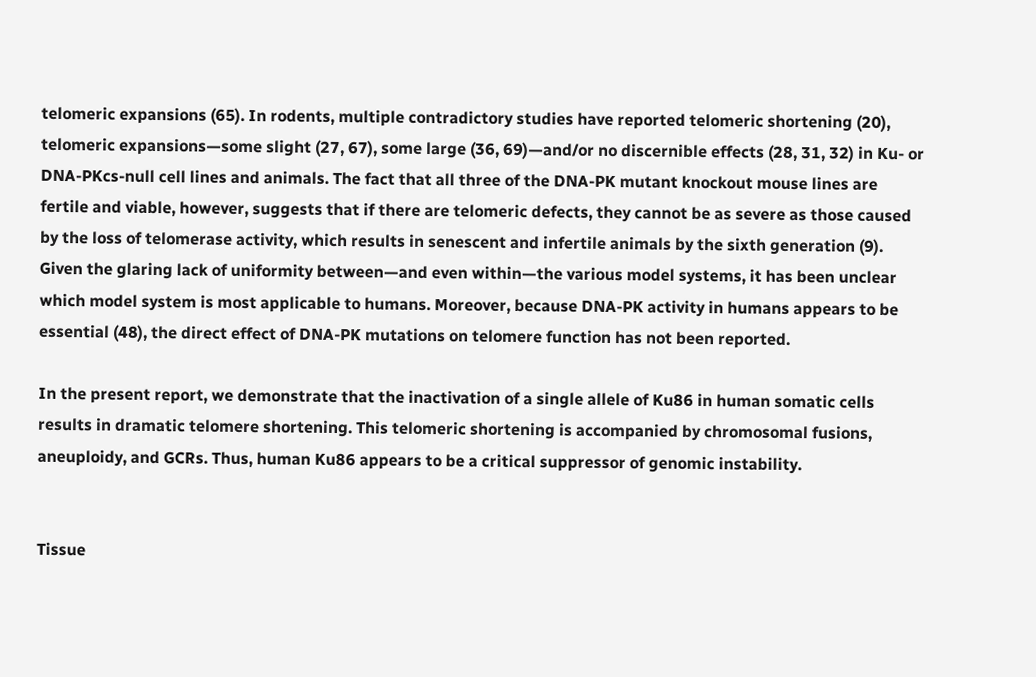telomeric expansions (65). In rodents, multiple contradictory studies have reported telomeric shortening (20), telomeric expansions—some slight (27, 67), some large (36, 69)—and/or no discernible effects (28, 31, 32) in Ku- or DNA-PKcs-null cell lines and animals. The fact that all three of the DNA-PK mutant knockout mouse lines are fertile and viable, however, suggests that if there are telomeric defects, they cannot be as severe as those caused by the loss of telomerase activity, which results in senescent and infertile animals by the sixth generation (9). Given the glaring lack of uniformity between—and even within—the various model systems, it has been unclear which model system is most applicable to humans. Moreover, because DNA-PK activity in humans appears to be essential (48), the direct effect of DNA-PK mutations on telomere function has not been reported.

In the present report, we demonstrate that the inactivation of a single allele of Ku86 in human somatic cells results in dramatic telomere shortening. This telomeric shortening is accompanied by chromosomal fusions, aneuploidy, and GCRs. Thus, human Ku86 appears to be a critical suppressor of genomic instability.


Tissue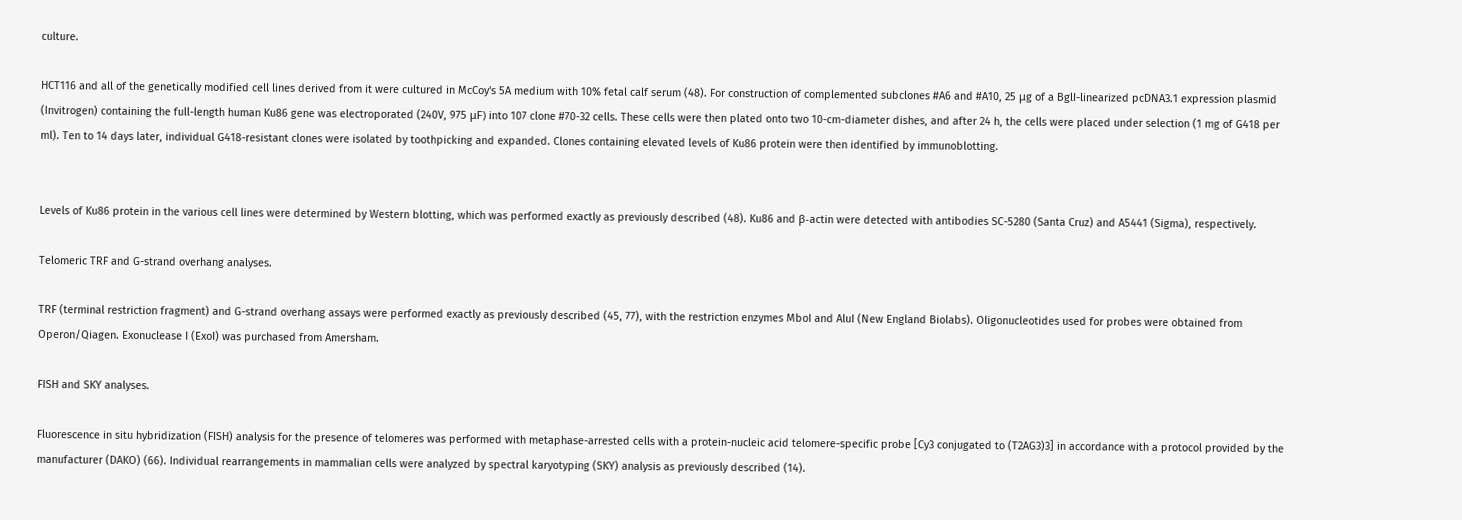culture.

HCT116 and all of the genetically modified cell lines derived from it were cultured in McCoy's 5A medium with 10% fetal calf serum (48). For construction of complemented subclones #A6 and #A10, 25 μg of a BglI-linearized pcDNA3.1 expression plasmid (Invitrogen) containing the full-length human Ku86 gene was electroporated (240V, 975 μF) into 107 clone #70-32 cells. These cells were then plated onto two 10-cm-diameter dishes, and after 24 h, the cells were placed under selection (1 mg of G418 per ml). Ten to 14 days later, individual G418-resistant clones were isolated by toothpicking and expanded. Clones containing elevated levels of Ku86 protein were then identified by immunoblotting.


Levels of Ku86 protein in the various cell lines were determined by Western blotting, which was performed exactly as previously described (48). Ku86 and β-actin were detected with antibodies SC-5280 (Santa Cruz) and A5441 (Sigma), respectively.

Telomeric TRF and G-strand overhang analyses.

TRF (terminal restriction fragment) and G-strand overhang assays were performed exactly as previously described (45, 77), with the restriction enzymes MboI and AluI (New England Biolabs). Oligonucleotides used for probes were obtained from Operon/Qiagen. Exonuclease I (ExoI) was purchased from Amersham.

FISH and SKY analyses.

Fluorescence in situ hybridization (FISH) analysis for the presence of telomeres was performed with metaphase-arrested cells with a protein-nucleic acid telomere-specific probe [Cy3 conjugated to (T2AG3)3] in accordance with a protocol provided by the manufacturer (DAKO) (66). Individual rearrangements in mammalian cells were analyzed by spectral karyotyping (SKY) analysis as previously described (14).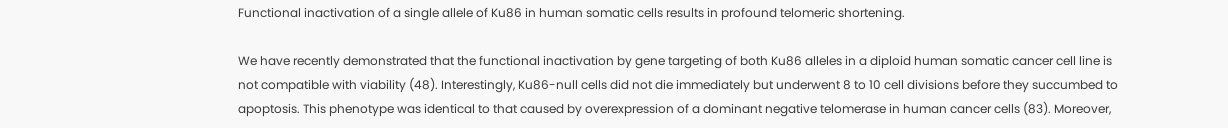Functional inactivation of a single allele of Ku86 in human somatic cells results in profound telomeric shortening.

We have recently demonstrated that the functional inactivation by gene targeting of both Ku86 alleles in a diploid human somatic cancer cell line is not compatible with viability (48). Interestingly, Ku86-null cells did not die immediately but underwent 8 to 10 cell divisions before they succumbed to apoptosis. This phenotype was identical to that caused by overexpression of a dominant negative telomerase in human cancer cells (83). Moreover,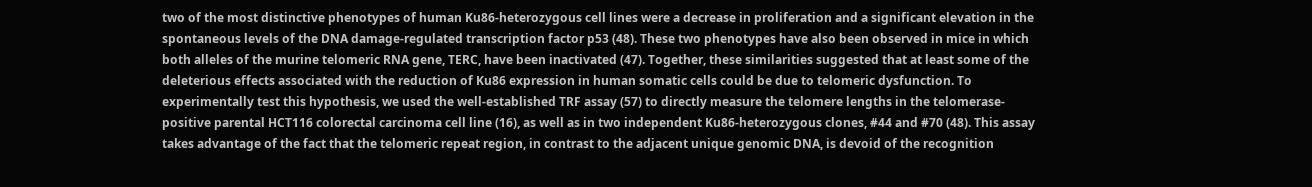two of the most distinctive phenotypes of human Ku86-heterozygous cell lines were a decrease in proliferation and a significant elevation in the spontaneous levels of the DNA damage-regulated transcription factor p53 (48). These two phenotypes have also been observed in mice in which both alleles of the murine telomeric RNA gene, TERC, have been inactivated (47). Together, these similarities suggested that at least some of the deleterious effects associated with the reduction of Ku86 expression in human somatic cells could be due to telomeric dysfunction. To experimentally test this hypothesis, we used the well-established TRF assay (57) to directly measure the telomere lengths in the telomerase-positive parental HCT116 colorectal carcinoma cell line (16), as well as in two independent Ku86-heterozygous clones, #44 and #70 (48). This assay takes advantage of the fact that the telomeric repeat region, in contrast to the adjacent unique genomic DNA, is devoid of the recognition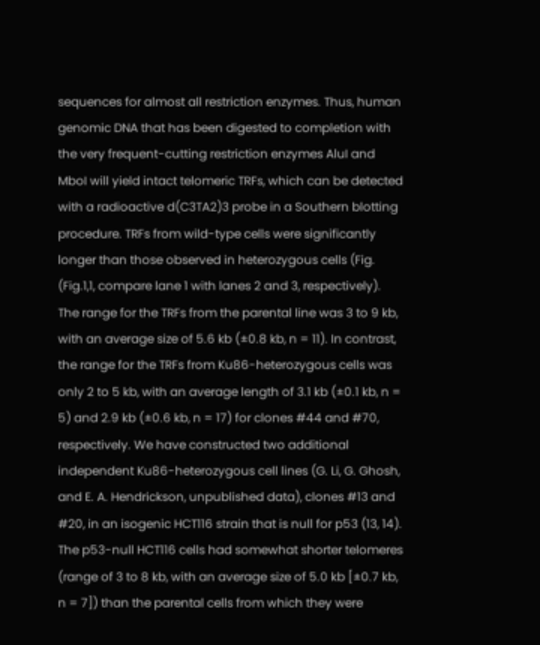sequences for almost all restriction enzymes. Thus, human genomic DNA that has been digested to completion with the very frequent-cutting restriction enzymes AluI and MboI will yield intact telomeric TRFs, which can be detected with a radioactive d(C3TA2)3 probe in a Southern blotting procedure. TRFs from wild-type cells were significantly longer than those observed in heterozygous cells (Fig. (Fig.1,1, compare lane 1 with lanes 2 and 3, respectively). The range for the TRFs from the parental line was 3 to 9 kb, with an average size of 5.6 kb (±0.8 kb, n = 11). In contrast, the range for the TRFs from Ku86-heterozygous cells was only 2 to 5 kb, with an average length of 3.1 kb (±0.1 kb, n = 5) and 2.9 kb (±0.6 kb, n = 17) for clones #44 and #70, respectively. We have constructed two additional independent Ku86-heterozygous cell lines (G. Li, G. Ghosh, and E. A. Hendrickson, unpublished data), clones #13 and #20, in an isogenic HCT116 strain that is null for p53 (13, 14). The p53-null HCT116 cells had somewhat shorter telomeres (range of 3 to 8 kb, with an average size of 5.0 kb [±0.7 kb, n = 7]) than the parental cells from which they were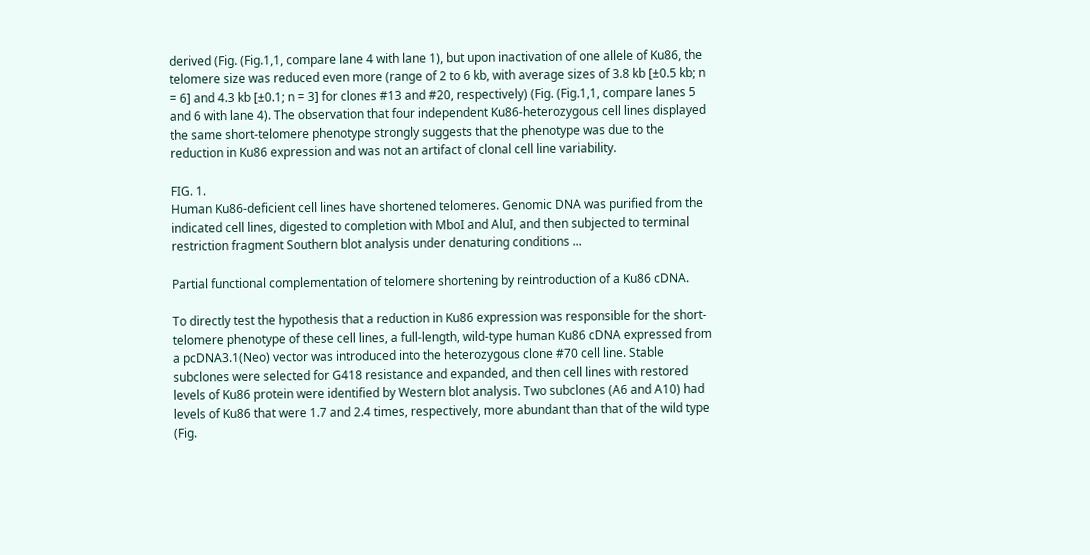derived (Fig. (Fig.1,1, compare lane 4 with lane 1), but upon inactivation of one allele of Ku86, the telomere size was reduced even more (range of 2 to 6 kb, with average sizes of 3.8 kb [±0.5 kb; n = 6] and 4.3 kb [±0.1; n = 3] for clones #13 and #20, respectively) (Fig. (Fig.1,1, compare lanes 5 and 6 with lane 4). The observation that four independent Ku86-heterozygous cell lines displayed the same short-telomere phenotype strongly suggests that the phenotype was due to the reduction in Ku86 expression and was not an artifact of clonal cell line variability.

FIG. 1.
Human Ku86-deficient cell lines have shortened telomeres. Genomic DNA was purified from the indicated cell lines, digested to completion with MboI and AluI, and then subjected to terminal restriction fragment Southern blot analysis under denaturing conditions ...

Partial functional complementation of telomere shortening by reintroduction of a Ku86 cDNA.

To directly test the hypothesis that a reduction in Ku86 expression was responsible for the short-telomere phenotype of these cell lines, a full-length, wild-type human Ku86 cDNA expressed from a pcDNA3.1(Neo) vector was introduced into the heterozygous clone #70 cell line. Stable subclones were selected for G418 resistance and expanded, and then cell lines with restored levels of Ku86 protein were identified by Western blot analysis. Two subclones (A6 and A10) had levels of Ku86 that were 1.7 and 2.4 times, respectively, more abundant than that of the wild type (Fig.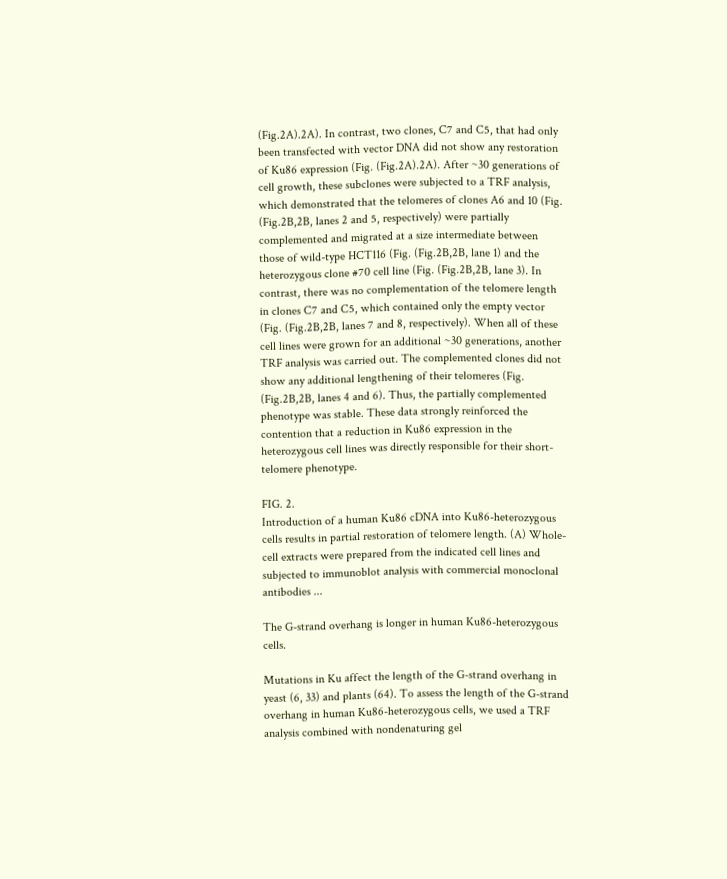(Fig.2A).2A). In contrast, two clones, C7 and C5, that had only been transfected with vector DNA did not show any restoration of Ku86 expression (Fig. (Fig.2A).2A). After ~30 generations of cell growth, these subclones were subjected to a TRF analysis, which demonstrated that the telomeres of clones A6 and 10 (Fig. (Fig.2B,2B, lanes 2 and 5, respectively) were partially complemented and migrated at a size intermediate between those of wild-type HCT116 (Fig. (Fig.2B,2B, lane 1) and the heterozygous clone #70 cell line (Fig. (Fig.2B,2B, lane 3). In contrast, there was no complementation of the telomere length in clones C7 and C5, which contained only the empty vector (Fig. (Fig.2B,2B, lanes 7 and 8, respectively). When all of these cell lines were grown for an additional ~30 generations, another TRF analysis was carried out. The complemented clones did not show any additional lengthening of their telomeres (Fig. (Fig.2B,2B, lanes 4 and 6). Thus, the partially complemented phenotype was stable. These data strongly reinforced the contention that a reduction in Ku86 expression in the heterozygous cell lines was directly responsible for their short-telomere phenotype.

FIG. 2.
Introduction of a human Ku86 cDNA into Ku86-heterozygous cells results in partial restoration of telomere length. (A) Whole-cell extracts were prepared from the indicated cell lines and subjected to immunoblot analysis with commercial monoclonal antibodies ...

The G-strand overhang is longer in human Ku86-heterozygous cells.

Mutations in Ku affect the length of the G-strand overhang in yeast (6, 33) and plants (64). To assess the length of the G-strand overhang in human Ku86-heterozygous cells, we used a TRF analysis combined with nondenaturing gel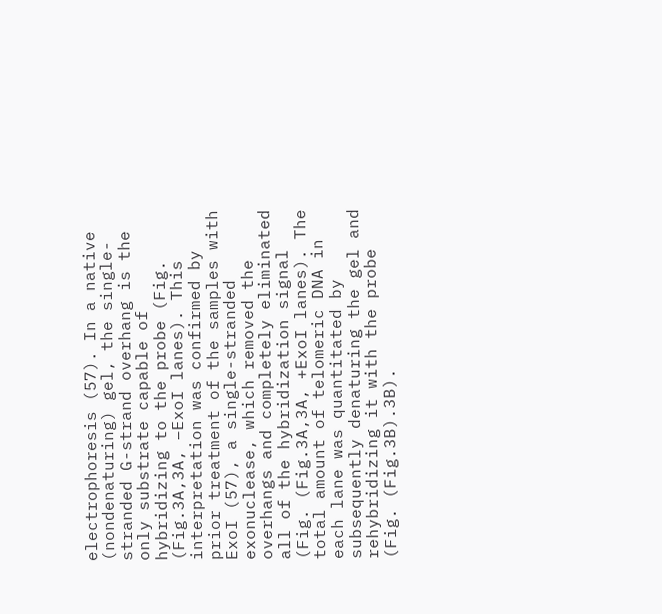electrophoresis (57). In a native (nondenaturing) gel, the single-stranded G-strand overhang is the only substrate capable of hybridizing to the probe (Fig. (Fig.3A,3A, −ExoI lanes). This interpretation was confirmed by prior treatment of the samples with ExoI (57), a single-stranded exonuclease, which removed the overhangs and completely eliminated all of the hybridization signal (Fig. (Fig.3A,3A, +ExoI lanes). The total amount of telomeric DNA in each lane was quantitated by subsequently denaturing the gel and rehybridizing it with the probe (Fig. (Fig.3B).3B).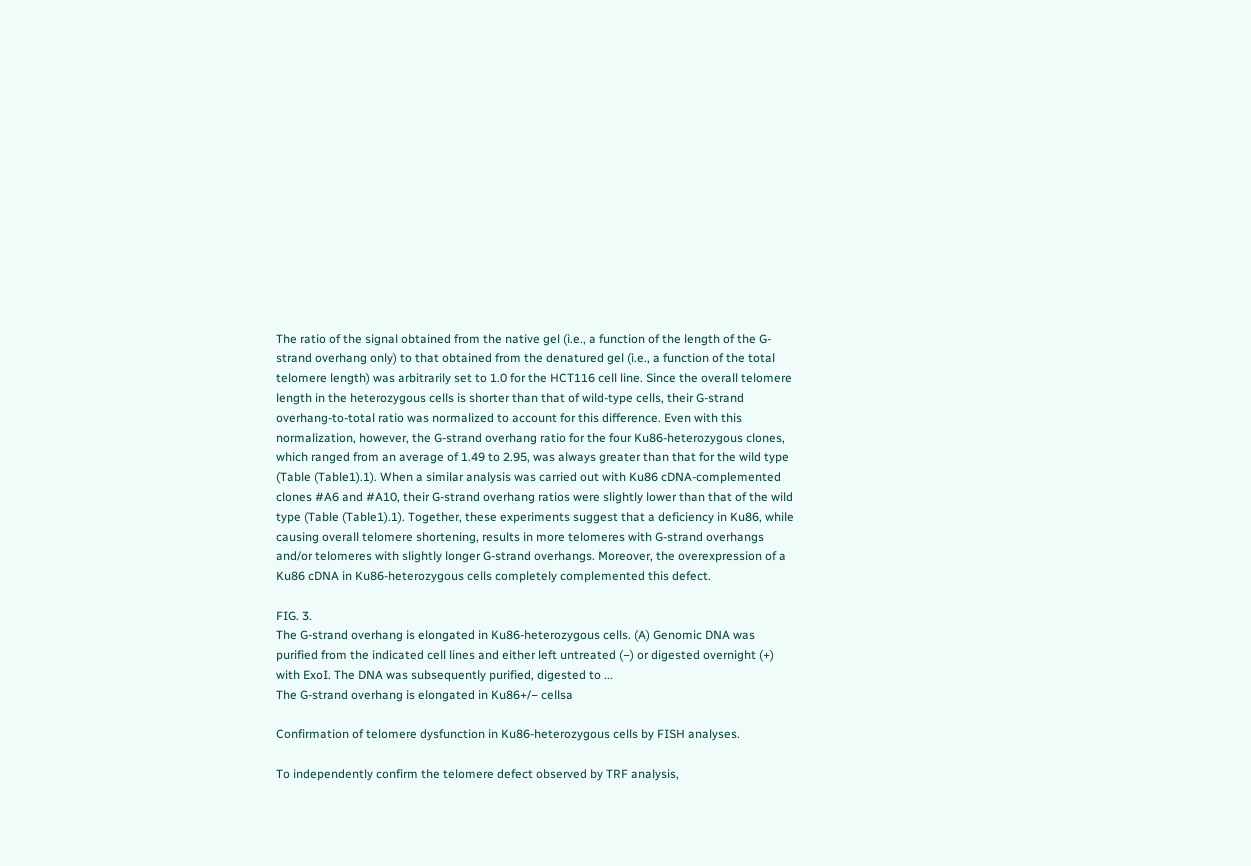The ratio of the signal obtained from the native gel (i.e., a function of the length of the G-strand overhang only) to that obtained from the denatured gel (i.e., a function of the total telomere length) was arbitrarily set to 1.0 for the HCT116 cell line. Since the overall telomere length in the heterozygous cells is shorter than that of wild-type cells, their G-strand overhang-to-total ratio was normalized to account for this difference. Even with this normalization, however, the G-strand overhang ratio for the four Ku86-heterozygous clones, which ranged from an average of 1.49 to 2.95, was always greater than that for the wild type (Table (Table1).1). When a similar analysis was carried out with Ku86 cDNA-complemented clones #A6 and #A10, their G-strand overhang ratios were slightly lower than that of the wild type (Table (Table1).1). Together, these experiments suggest that a deficiency in Ku86, while causing overall telomere shortening, results in more telomeres with G-strand overhangs and/or telomeres with slightly longer G-strand overhangs. Moreover, the overexpression of a Ku86 cDNA in Ku86-heterozygous cells completely complemented this defect.

FIG. 3.
The G-strand overhang is elongated in Ku86-heterozygous cells. (A) Genomic DNA was purified from the indicated cell lines and either left untreated (−) or digested overnight (+) with ExoI. The DNA was subsequently purified, digested to ...
The G-strand overhang is elongated in Ku86+/− cellsa

Confirmation of telomere dysfunction in Ku86-heterozygous cells by FISH analyses.

To independently confirm the telomere defect observed by TRF analysis,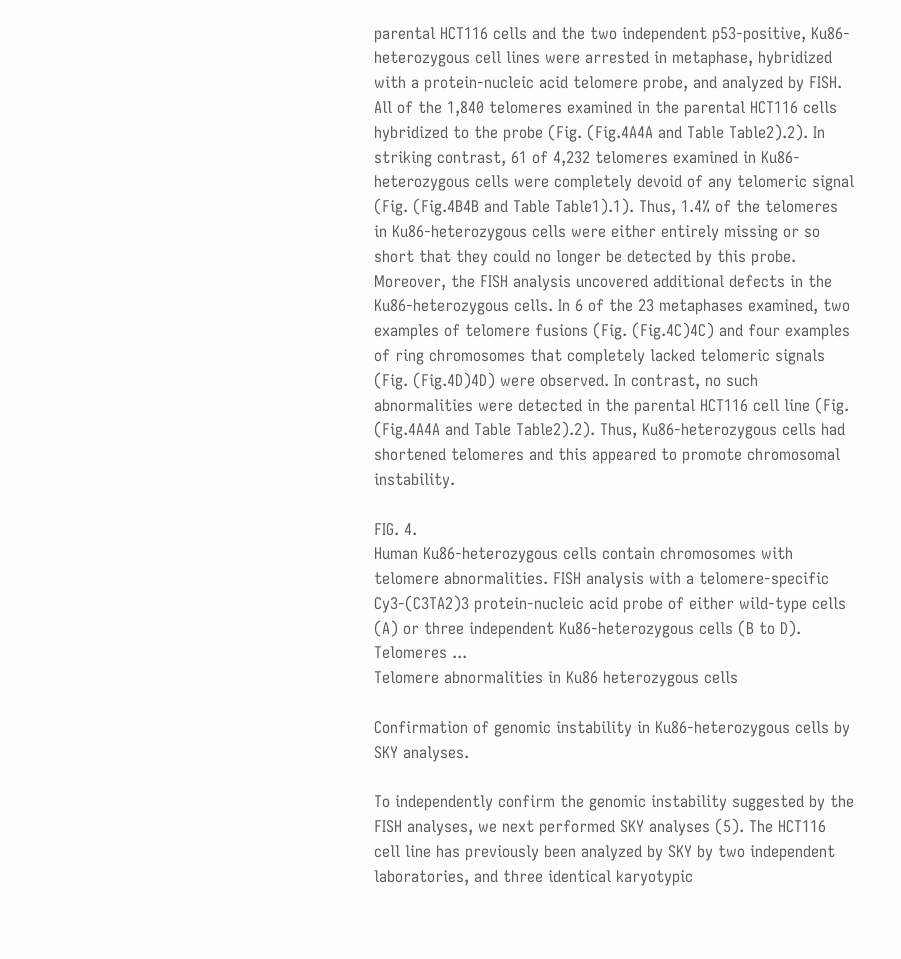parental HCT116 cells and the two independent p53-positive, Ku86-heterozygous cell lines were arrested in metaphase, hybridized with a protein-nucleic acid telomere probe, and analyzed by FISH. All of the 1,840 telomeres examined in the parental HCT116 cells hybridized to the probe (Fig. (Fig.4A4A and Table Table2).2). In striking contrast, 61 of 4,232 telomeres examined in Ku86-heterozygous cells were completely devoid of any telomeric signal (Fig. (Fig.4B4B and Table Table1).1). Thus, 1.4% of the telomeres in Ku86-heterozygous cells were either entirely missing or so short that they could no longer be detected by this probe. Moreover, the FISH analysis uncovered additional defects in the Ku86-heterozygous cells. In 6 of the 23 metaphases examined, two examples of telomere fusions (Fig. (Fig.4C)4C) and four examples of ring chromosomes that completely lacked telomeric signals (Fig. (Fig.4D)4D) were observed. In contrast, no such abnormalities were detected in the parental HCT116 cell line (Fig. (Fig.4A4A and Table Table2).2). Thus, Ku86-heterozygous cells had shortened telomeres and this appeared to promote chromosomal instability.

FIG. 4.
Human Ku86-heterozygous cells contain chromosomes with telomere abnormalities. FISH analysis with a telomere-specific Cy3-(C3TA2)3 protein-nucleic acid probe of either wild-type cells (A) or three independent Ku86-heterozygous cells (B to D). Telomeres ...
Telomere abnormalities in Ku86 heterozygous cells

Confirmation of genomic instability in Ku86-heterozygous cells by SKY analyses.

To independently confirm the genomic instability suggested by the FISH analyses, we next performed SKY analyses (5). The HCT116 cell line has previously been analyzed by SKY by two independent laboratories, and three identical karyotypic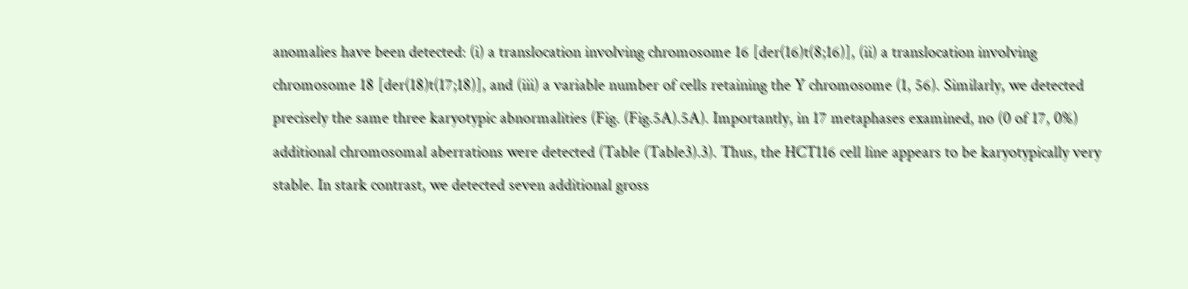anomalies have been detected: (i) a translocation involving chromosome 16 [der(16)t(8;16)], (ii) a translocation involving chromosome 18 [der(18)t(17;18)], and (iii) a variable number of cells retaining the Y chromosome (1, 56). Similarly, we detected precisely the same three karyotypic abnormalities (Fig. (Fig.5A).5A). Importantly, in 17 metaphases examined, no (0 of 17, 0%) additional chromosomal aberrations were detected (Table (Table3).3). Thus, the HCT116 cell line appears to be karyotypically very stable. In stark contrast, we detected seven additional gross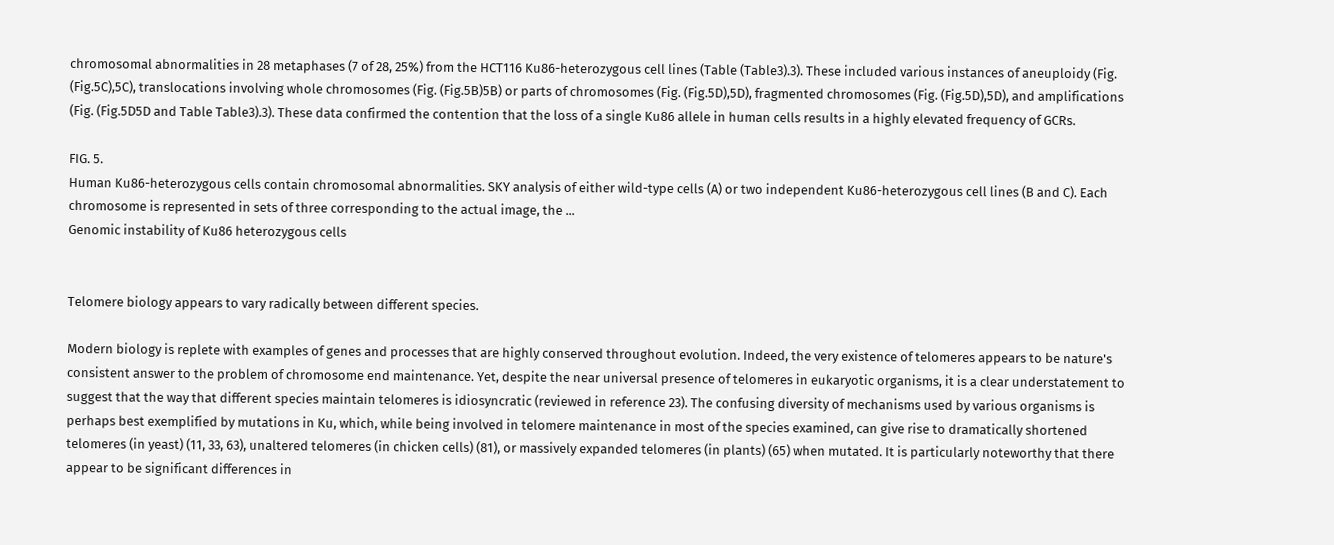chromosomal abnormalities in 28 metaphases (7 of 28, 25%) from the HCT116 Ku86-heterozygous cell lines (Table (Table3).3). These included various instances of aneuploidy (Fig. (Fig.5C),5C), translocations involving whole chromosomes (Fig. (Fig.5B)5B) or parts of chromosomes (Fig. (Fig.5D),5D), fragmented chromosomes (Fig. (Fig.5D),5D), and amplifications (Fig. (Fig.5D5D and Table Table3).3). These data confirmed the contention that the loss of a single Ku86 allele in human cells results in a highly elevated frequency of GCRs.

FIG. 5.
Human Ku86-heterozygous cells contain chromosomal abnormalities. SKY analysis of either wild-type cells (A) or two independent Ku86-heterozygous cell lines (B and C). Each chromosome is represented in sets of three corresponding to the actual image, the ...
Genomic instability of Ku86 heterozygous cells


Telomere biology appears to vary radically between different species.

Modern biology is replete with examples of genes and processes that are highly conserved throughout evolution. Indeed, the very existence of telomeres appears to be nature's consistent answer to the problem of chromosome end maintenance. Yet, despite the near universal presence of telomeres in eukaryotic organisms, it is a clear understatement to suggest that the way that different species maintain telomeres is idiosyncratic (reviewed in reference 23). The confusing diversity of mechanisms used by various organisms is perhaps best exemplified by mutations in Ku, which, while being involved in telomere maintenance in most of the species examined, can give rise to dramatically shortened telomeres (in yeast) (11, 33, 63), unaltered telomeres (in chicken cells) (81), or massively expanded telomeres (in plants) (65) when mutated. It is particularly noteworthy that there appear to be significant differences in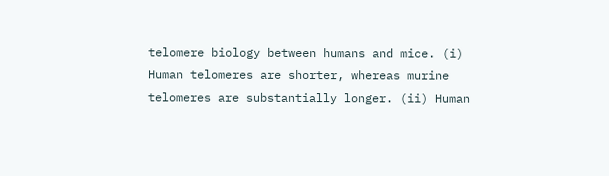telomere biology between humans and mice. (i) Human telomeres are shorter, whereas murine telomeres are substantially longer. (ii) Human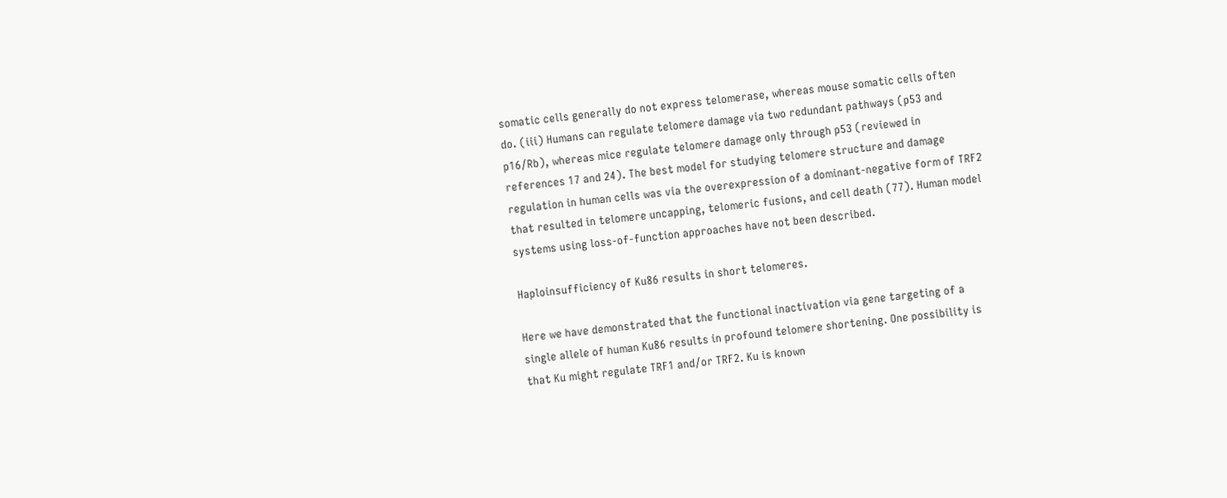somatic cells generally do not express telomerase, whereas mouse somatic cells often do. (iii) Humans can regulate telomere damage via two redundant pathways (p53 and p16/Rb), whereas mice regulate telomere damage only through p53 (reviewed in references 17 and 24). The best model for studying telomere structure and damage regulation in human cells was via the overexpression of a dominant-negative form of TRF2 that resulted in telomere uncapping, telomeric fusions, and cell death (77). Human model systems using loss-of-function approaches have not been described.

Haploinsufficiency of Ku86 results in short telomeres.

Here we have demonstrated that the functional inactivation via gene targeting of a single allele of human Ku86 results in profound telomere shortening. One possibility is that Ku might regulate TRF1 and/or TRF2. Ku is known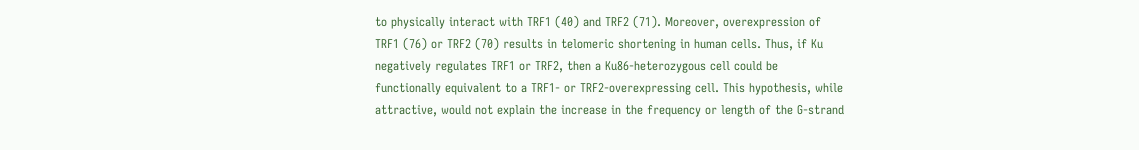to physically interact with TRF1 (40) and TRF2 (71). Moreover, overexpression of TRF1 (76) or TRF2 (70) results in telomeric shortening in human cells. Thus, if Ku negatively regulates TRF1 or TRF2, then a Ku86-heterozygous cell could be functionally equivalent to a TRF1- or TRF2-overexpressing cell. This hypothesis, while attractive, would not explain the increase in the frequency or length of the G-strand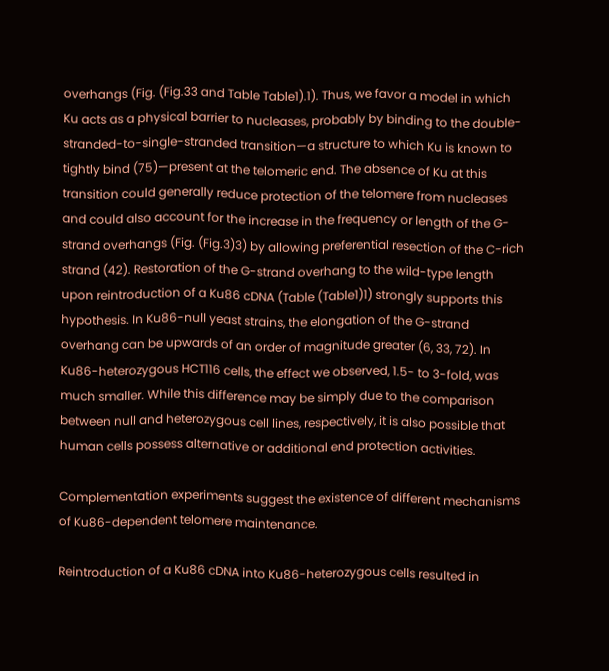overhangs (Fig. (Fig.33 and Table Table1).1). Thus, we favor a model in which Ku acts as a physical barrier to nucleases, probably by binding to the double-stranded-to-single-stranded transition—a structure to which Ku is known to tightly bind (75)—present at the telomeric end. The absence of Ku at this transition could generally reduce protection of the telomere from nucleases and could also account for the increase in the frequency or length of the G-strand overhangs (Fig. (Fig.3)3) by allowing preferential resection of the C-rich strand (42). Restoration of the G-strand overhang to the wild-type length upon reintroduction of a Ku86 cDNA (Table (Table1)1) strongly supports this hypothesis. In Ku86-null yeast strains, the elongation of the G-strand overhang can be upwards of an order of magnitude greater (6, 33, 72). In Ku86-heterozygous HCT116 cells, the effect we observed, 1.5- to 3-fold, was much smaller. While this difference may be simply due to the comparison between null and heterozygous cell lines, respectively, it is also possible that human cells possess alternative or additional end protection activities.

Complementation experiments suggest the existence of different mechanisms of Ku86-dependent telomere maintenance.

Reintroduction of a Ku86 cDNA into Ku86-heterozygous cells resulted in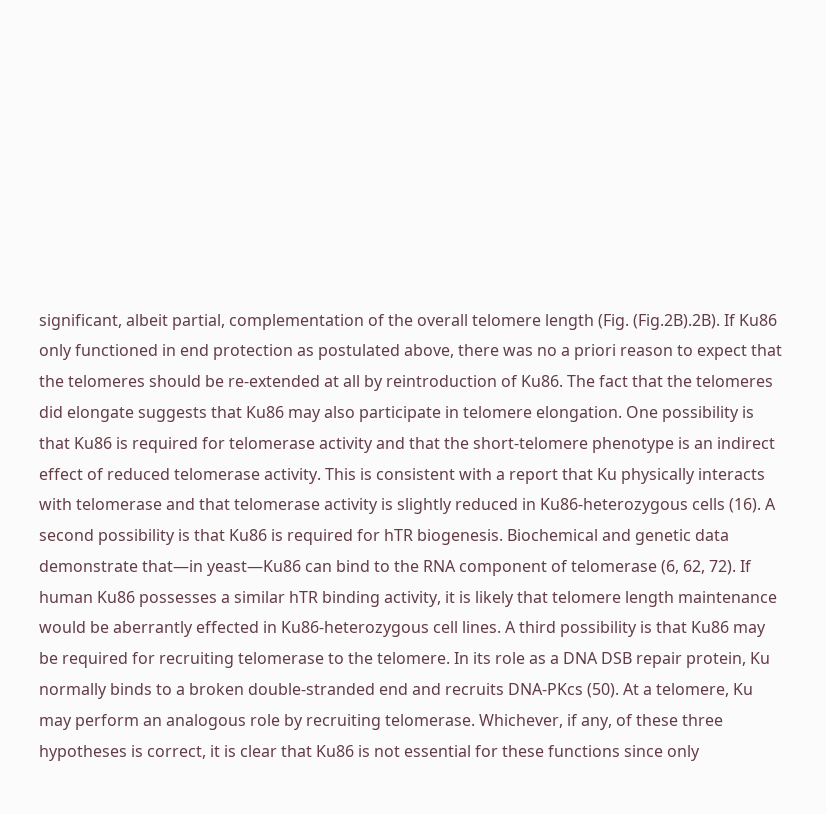significant, albeit partial, complementation of the overall telomere length (Fig. (Fig.2B).2B). If Ku86 only functioned in end protection as postulated above, there was no a priori reason to expect that the telomeres should be re-extended at all by reintroduction of Ku86. The fact that the telomeres did elongate suggests that Ku86 may also participate in telomere elongation. One possibility is that Ku86 is required for telomerase activity and that the short-telomere phenotype is an indirect effect of reduced telomerase activity. This is consistent with a report that Ku physically interacts with telomerase and that telomerase activity is slightly reduced in Ku86-heterozygous cells (16). A second possibility is that Ku86 is required for hTR biogenesis. Biochemical and genetic data demonstrate that—in yeast—Ku86 can bind to the RNA component of telomerase (6, 62, 72). If human Ku86 possesses a similar hTR binding activity, it is likely that telomere length maintenance would be aberrantly effected in Ku86-heterozygous cell lines. A third possibility is that Ku86 may be required for recruiting telomerase to the telomere. In its role as a DNA DSB repair protein, Ku normally binds to a broken double-stranded end and recruits DNA-PKcs (50). At a telomere, Ku may perform an analogous role by recruiting telomerase. Whichever, if any, of these three hypotheses is correct, it is clear that Ku86 is not essential for these functions since only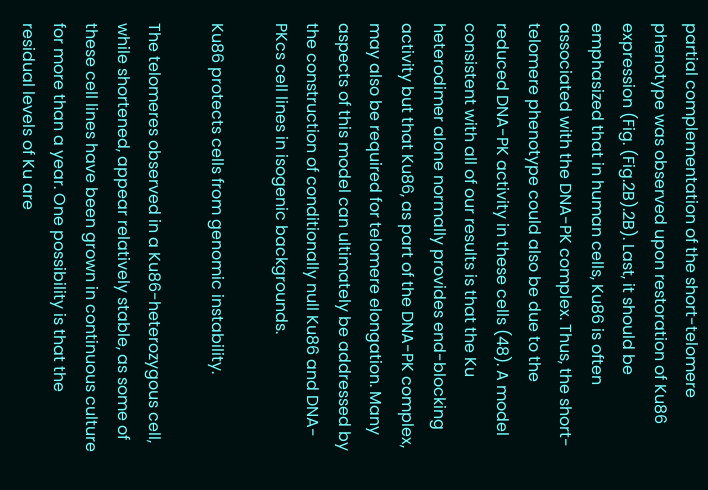partial complementation of the short-telomere phenotype was observed upon restoration of Ku86 expression (Fig. (Fig.2B).2B). Last, it should be emphasized that in human cells, Ku86 is often associated with the DNA-PK complex. Thus, the short-telomere phenotype could also be due to the reduced DNA-PK activity in these cells (48). A model consistent with all of our results is that the Ku heterodimer alone normally provides end-blocking activity but that Ku86, as part of the DNA-PK complex, may also be required for telomere elongation. Many aspects of this model can ultimately be addressed by the construction of conditionally null Ku86 and DNA-PKcs cell lines in isogenic backgrounds.

Ku86 protects cells from genomic instability.

The telomeres observed in a Ku86-heterozygous cell, while shortened, appear relatively stable, as some of these cell lines have been grown in continuous culture for more than a year. One possibility is that the residual levels of Ku are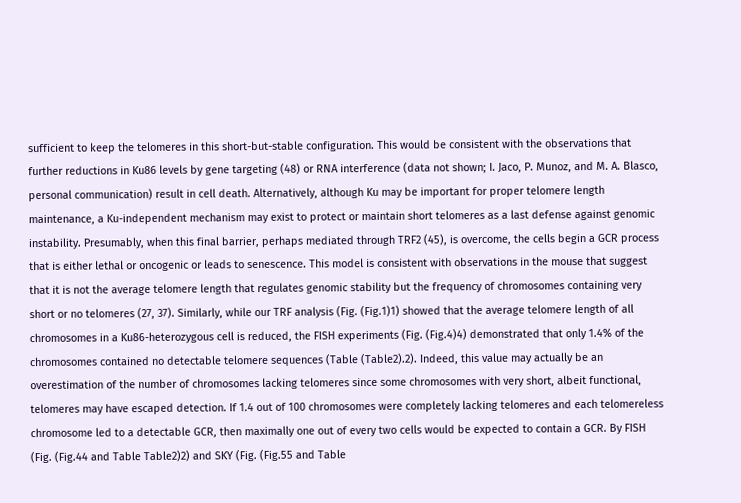sufficient to keep the telomeres in this short-but-stable configuration. This would be consistent with the observations that further reductions in Ku86 levels by gene targeting (48) or RNA interference (data not shown; I. Jaco, P. Munoz, and M. A. Blasco, personal communication) result in cell death. Alternatively, although Ku may be important for proper telomere length maintenance, a Ku-independent mechanism may exist to protect or maintain short telomeres as a last defense against genomic instability. Presumably, when this final barrier, perhaps mediated through TRF2 (45), is overcome, the cells begin a GCR process that is either lethal or oncogenic or leads to senescence. This model is consistent with observations in the mouse that suggest that it is not the average telomere length that regulates genomic stability but the frequency of chromosomes containing very short or no telomeres (27, 37). Similarly, while our TRF analysis (Fig. (Fig.1)1) showed that the average telomere length of all chromosomes in a Ku86-heterozygous cell is reduced, the FISH experiments (Fig. (Fig.4)4) demonstrated that only 1.4% of the chromosomes contained no detectable telomere sequences (Table (Table2).2). Indeed, this value may actually be an overestimation of the number of chromosomes lacking telomeres since some chromosomes with very short, albeit functional, telomeres may have escaped detection. If 1.4 out of 100 chromosomes were completely lacking telomeres and each telomereless chromosome led to a detectable GCR, then maximally one out of every two cells would be expected to contain a GCR. By FISH (Fig. (Fig.44 and Table Table2)2) and SKY (Fig. (Fig.55 and Table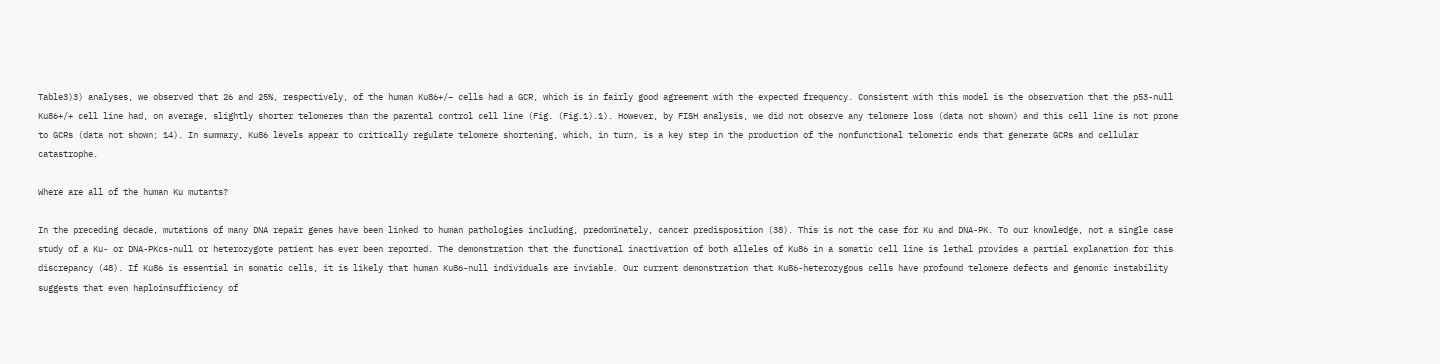Table3)3) analyses, we observed that 26 and 25%, respectively, of the human Ku86+/− cells had a GCR, which is in fairly good agreement with the expected frequency. Consistent with this model is the observation that the p53-null Ku86+/+ cell line had, on average, slightly shorter telomeres than the parental control cell line (Fig. (Fig.1).1). However, by FISH analysis, we did not observe any telomere loss (data not shown) and this cell line is not prone to GCRs (data not shown; 14). In summary, Ku86 levels appear to critically regulate telomere shortening, which, in turn, is a key step in the production of the nonfunctional telomeric ends that generate GCRs and cellular catastrophe.

Where are all of the human Ku mutants?

In the preceding decade, mutations of many DNA repair genes have been linked to human pathologies including, predominately, cancer predisposition (38). This is not the case for Ku and DNA-PK. To our knowledge, not a single case study of a Ku- or DNA-PKcs-null or heterozygote patient has ever been reported. The demonstration that the functional inactivation of both alleles of Ku86 in a somatic cell line is lethal provides a partial explanation for this discrepancy (48). If Ku86 is essential in somatic cells, it is likely that human Ku86-null individuals are inviable. Our current demonstration that Ku86-heterozygous cells have profound telomere defects and genomic instability suggests that even haploinsufficiency of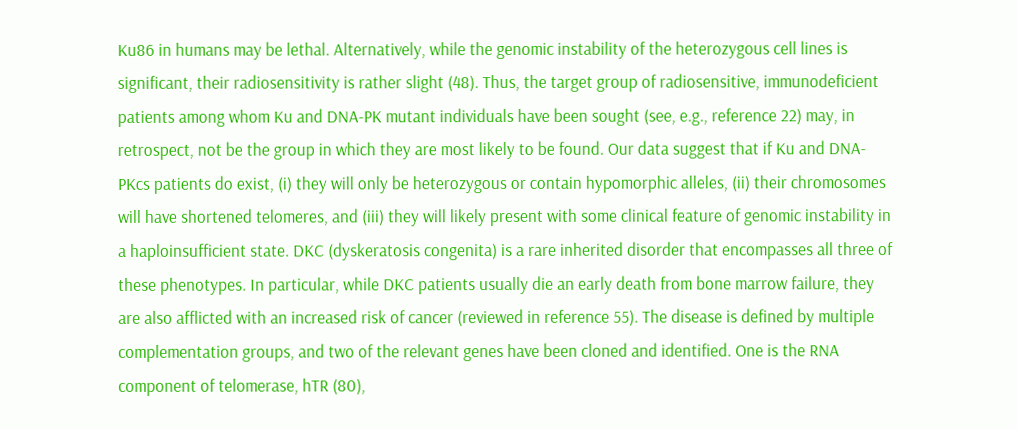Ku86 in humans may be lethal. Alternatively, while the genomic instability of the heterozygous cell lines is significant, their radiosensitivity is rather slight (48). Thus, the target group of radiosensitive, immunodeficient patients among whom Ku and DNA-PK mutant individuals have been sought (see, e.g., reference 22) may, in retrospect, not be the group in which they are most likely to be found. Our data suggest that if Ku and DNA-PKcs patients do exist, (i) they will only be heterozygous or contain hypomorphic alleles, (ii) their chromosomes will have shortened telomeres, and (iii) they will likely present with some clinical feature of genomic instability in a haploinsufficient state. DKC (dyskeratosis congenita) is a rare inherited disorder that encompasses all three of these phenotypes. In particular, while DKC patients usually die an early death from bone marrow failure, they are also afflicted with an increased risk of cancer (reviewed in reference 55). The disease is defined by multiple complementation groups, and two of the relevant genes have been cloned and identified. One is the RNA component of telomerase, hTR (80),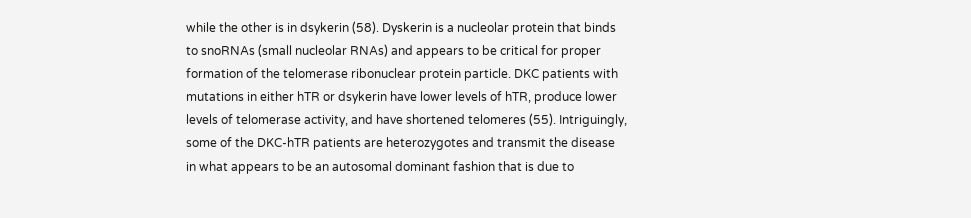while the other is in dsykerin (58). Dyskerin is a nucleolar protein that binds to snoRNAs (small nucleolar RNAs) and appears to be critical for proper formation of the telomerase ribonuclear protein particle. DKC patients with mutations in either hTR or dsykerin have lower levels of hTR, produce lower levels of telomerase activity, and have shortened telomeres (55). Intriguingly, some of the DKC-hTR patients are heterozygotes and transmit the disease in what appears to be an autosomal dominant fashion that is due to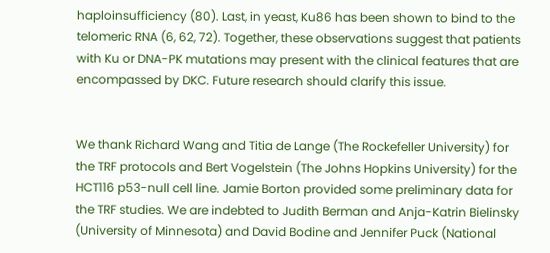haploinsufficiency (80). Last, in yeast, Ku86 has been shown to bind to the telomeric RNA (6, 62, 72). Together, these observations suggest that patients with Ku or DNA-PK mutations may present with the clinical features that are encompassed by DKC. Future research should clarify this issue.


We thank Richard Wang and Titia de Lange (The Rockefeller University) for the TRF protocols and Bert Vogelstein (The Johns Hopkins University) for the HCT116 p53-null cell line. Jamie Borton provided some preliminary data for the TRF studies. We are indebted to Judith Berman and Anja-Katrin Bielinsky (University of Minnesota) and David Bodine and Jennifer Puck (National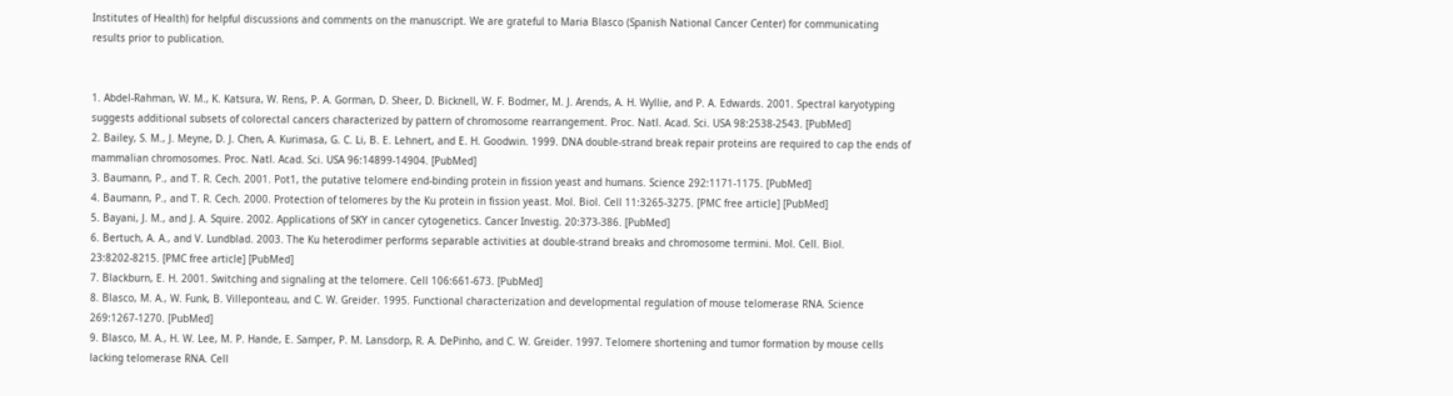Institutes of Health) for helpful discussions and comments on the manuscript. We are grateful to Maria Blasco (Spanish National Cancer Center) for communicating results prior to publication.


1. Abdel-Rahman, W. M., K. Katsura, W. Rens, P. A. Gorman, D. Sheer, D. Bicknell, W. F. Bodmer, M. J. Arends, A. H. Wyllie, and P. A. Edwards. 2001. Spectral karyotyping suggests additional subsets of colorectal cancers characterized by pattern of chromosome rearrangement. Proc. Natl. Acad. Sci. USA 98:2538-2543. [PubMed]
2. Bailey, S. M., J. Meyne, D. J. Chen, A. Kurimasa, G. C. Li, B. E. Lehnert, and E. H. Goodwin. 1999. DNA double-strand break repair proteins are required to cap the ends of mammalian chromosomes. Proc. Natl. Acad. Sci. USA 96:14899-14904. [PubMed]
3. Baumann, P., and T. R. Cech. 2001. Pot1, the putative telomere end-binding protein in fission yeast and humans. Science 292:1171-1175. [PubMed]
4. Baumann, P., and T. R. Cech. 2000. Protection of telomeres by the Ku protein in fission yeast. Mol. Biol. Cell 11:3265-3275. [PMC free article] [PubMed]
5. Bayani, J. M., and J. A. Squire. 2002. Applications of SKY in cancer cytogenetics. Cancer Investig. 20:373-386. [PubMed]
6. Bertuch, A. A., and V. Lundblad. 2003. The Ku heterodimer performs separable activities at double-strand breaks and chromosome termini. Mol. Cell. Biol. 23:8202-8215. [PMC free article] [PubMed]
7. Blackburn, E. H. 2001. Switching and signaling at the telomere. Cell 106:661-673. [PubMed]
8. Blasco, M. A., W. Funk, B. Villeponteau, and C. W. Greider. 1995. Functional characterization and developmental regulation of mouse telomerase RNA. Science 269:1267-1270. [PubMed]
9. Blasco, M. A., H. W. Lee, M. P. Hande, E. Samper, P. M. Lansdorp, R. A. DePinho, and C. W. Greider. 1997. Telomere shortening and tumor formation by mouse cells lacking telomerase RNA. Cell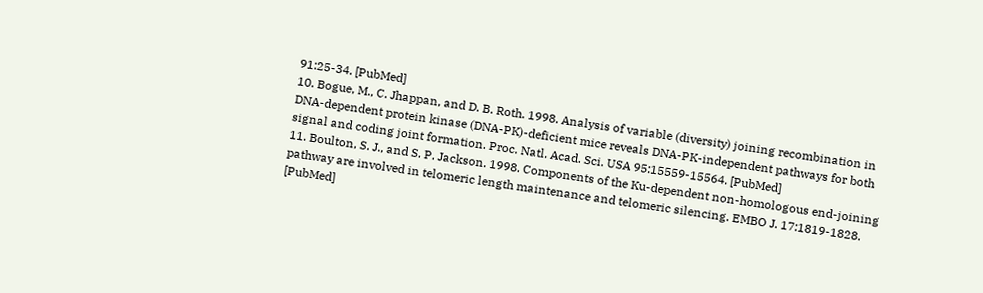91:25-34. [PubMed]
10. Bogue, M., C. Jhappan, and D. B. Roth. 1998. Analysis of variable (diversity) joining recombination in DNA-dependent protein kinase (DNA-PK)-deficient mice reveals DNA-PK-independent pathways for both signal and coding joint formation. Proc. Natl. Acad. Sci. USA 95:15559-15564. [PubMed]
11. Boulton, S. J., and S. P. Jackson. 1998. Components of the Ku-dependent non-homologous end-joining pathway are involved in telomeric length maintenance and telomeric silencing. EMBO J. 17:1819-1828. [PubMed]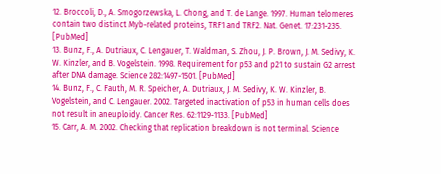12. Broccoli, D., A. Smogorzewska, L. Chong, and T. de Lange. 1997. Human telomeres contain two distinct Myb-related proteins, TRF1 and TRF2. Nat. Genet. 17:231-235. [PubMed]
13. Bunz, F., A. Dutriaux, C. Lengauer, T. Waldman, S. Zhou, J. P. Brown, J. M. Sedivy, K. W. Kinzler, and B. Vogelstein. 1998. Requirement for p53 and p21 to sustain G2 arrest after DNA damage. Science 282:1497-1501. [PubMed]
14. Bunz, F., C. Fauth, M. R. Speicher, A. Dutriaux, J. M. Sedivy, K. W. Kinzler, B. Vogelstein, and C. Lengauer. 2002. Targeted inactivation of p53 in human cells does not result in aneuploidy. Cancer Res. 62:1129-1133. [PubMed]
15. Carr, A. M. 2002. Checking that replication breakdown is not terminal. Science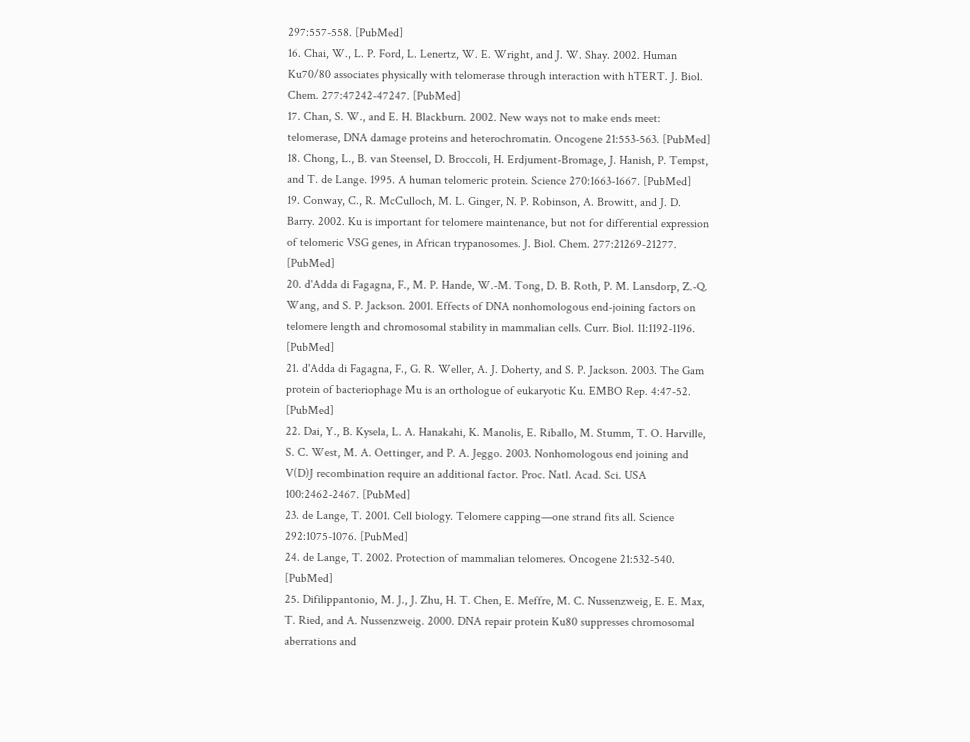297:557-558. [PubMed]
16. Chai, W., L. P. Ford, L. Lenertz, W. E. Wright, and J. W. Shay. 2002. Human Ku70/80 associates physically with telomerase through interaction with hTERT. J. Biol. Chem. 277:47242-47247. [PubMed]
17. Chan, S. W., and E. H. Blackburn. 2002. New ways not to make ends meet: telomerase, DNA damage proteins and heterochromatin. Oncogene 21:553-563. [PubMed]
18. Chong, L., B. van Steensel, D. Broccoli, H. Erdjument-Bromage, J. Hanish, P. Tempst, and T. de Lange. 1995. A human telomeric protein. Science 270:1663-1667. [PubMed]
19. Conway, C., R. McCulloch, M. L. Ginger, N. P. Robinson, A. Browitt, and J. D. Barry. 2002. Ku is important for telomere maintenance, but not for differential expression of telomeric VSG genes, in African trypanosomes. J. Biol. Chem. 277:21269-21277. [PubMed]
20. d'Adda di Fagagna, F., M. P. Hande, W.-M. Tong, D. B. Roth, P. M. Lansdorp, Z.-Q. Wang, and S. P. Jackson. 2001. Effects of DNA nonhomologous end-joining factors on telomere length and chromosomal stability in mammalian cells. Curr. Biol. 11:1192-1196. [PubMed]
21. d'Adda di Fagagna, F., G. R. Weller, A. J. Doherty, and S. P. Jackson. 2003. The Gam protein of bacteriophage Mu is an orthologue of eukaryotic Ku. EMBO Rep. 4:47-52. [PubMed]
22. Dai, Y., B. Kysela, L. A. Hanakahi, K. Manolis, E. Riballo, M. Stumm, T. O. Harville, S. C. West, M. A. Oettinger, and P. A. Jeggo. 2003. Nonhomologous end joining and V(D)J recombination require an additional factor. Proc. Natl. Acad. Sci. USA 100:2462-2467. [PubMed]
23. de Lange, T. 2001. Cell biology. Telomere capping—one strand fits all. Science 292:1075-1076. [PubMed]
24. de Lange, T. 2002. Protection of mammalian telomeres. Oncogene 21:532-540. [PubMed]
25. Difilippantonio, M. J., J. Zhu, H. T. Chen, E. Meffre, M. C. Nussenzweig, E. E. Max, T. Ried, and A. Nussenzweig. 2000. DNA repair protein Ku80 suppresses chromosomal aberrations and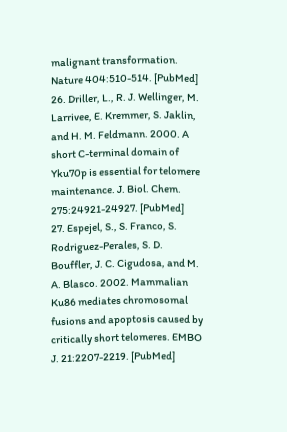malignant transformation. Nature 404:510-514. [PubMed]
26. Driller, L., R. J. Wellinger, M. Larrivee, E. Kremmer, S. Jaklin, and H. M. Feldmann. 2000. A short C-terminal domain of Yku70p is essential for telomere maintenance. J. Biol. Chem. 275:24921-24927. [PubMed]
27. Espejel, S., S. Franco, S. Rodriguez-Perales, S. D. Bouffler, J. C. Cigudosa, and M. A. Blasco. 2002. Mammalian Ku86 mediates chromosomal fusions and apoptosis caused by critically short telomeres. EMBO J. 21:2207-2219. [PubMed]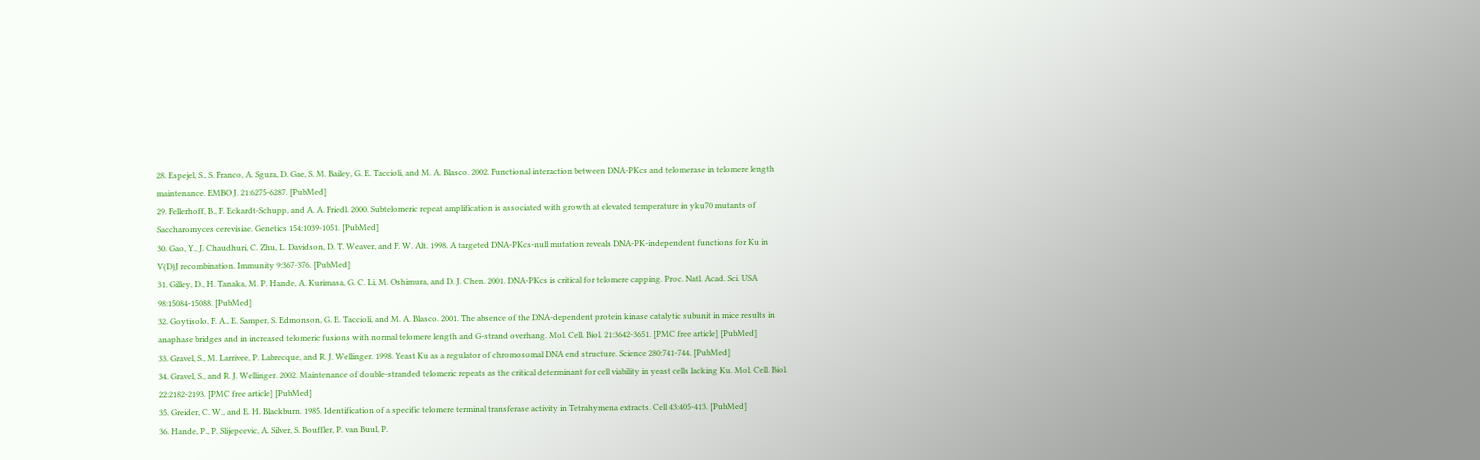28. Espejel, S., S. Franco, A. Sgura, D. Gae, S. M. Bailey, G. E. Taccioli, and M. A. Blasco. 2002. Functional interaction between DNA-PKcs and telomerase in telomere length maintenance. EMBO J. 21:6275-6287. [PubMed]
29. Fellerhoff, B., F. Eckardt-Schupp, and A. A. Friedl. 2000. Subtelomeric repeat amplification is associated with growth at elevated temperature in yku70 mutants of Saccharomyces cerevisiae. Genetics 154:1039-1051. [PubMed]
30. Gao, Y., J. Chaudhuri, C. Zhu, L. Davidson, D. T. Weaver, and F. W. Alt. 1998. A targeted DNA-PKcs-null mutation reveals DNA-PK-independent functions for Ku in V(D)J recombination. Immunity 9:367-376. [PubMed]
31. Gilley, D., H. Tanaka, M. P. Hande, A. Kurimasa, G. C. Li, M. Oshimura, and D. J. Chen. 2001. DNA-PKcs is critical for telomere capping. Proc. Natl. Acad. Sci. USA 98:15084-15088. [PubMed]
32. Goytisolo, F. A., E. Samper, S. Edmonson, G. E. Taccioli, and M. A. Blasco. 2001. The absence of the DNA-dependent protein kinase catalytic subunit in mice results in anaphase bridges and in increased telomeric fusions with normal telomere length and G-strand overhang. Mol. Cell. Biol. 21:3642-3651. [PMC free article] [PubMed]
33. Gravel, S., M. Larrivee, P. Labrecque, and R. J. Wellinger. 1998. Yeast Ku as a regulator of chromosomal DNA end structure. Science 280:741-744. [PubMed]
34. Gravel, S., and R. J. Wellinger. 2002. Maintenance of double-stranded telomeric repeats as the critical determinant for cell viability in yeast cells lacking Ku. Mol. Cell. Biol. 22:2182-2193. [PMC free article] [PubMed]
35. Greider, C. W., and E. H. Blackburn. 1985. Identification of a specific telomere terminal transferase activity in Tetrahymena extracts. Cell 43:405-413. [PubMed]
36. Hande, P., P. Slijepcevic, A. Silver, S. Bouffler, P. van Buul, P.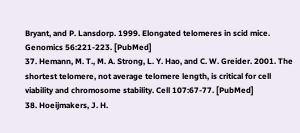Bryant, and P. Lansdorp. 1999. Elongated telomeres in scid mice. Genomics 56:221-223. [PubMed]
37. Hemann, M. T., M. A. Strong, L. Y. Hao, and C. W. Greider. 2001. The shortest telomere, not average telomere length, is critical for cell viability and chromosome stability. Cell 107:67-77. [PubMed]
38. Hoeijmakers, J. H.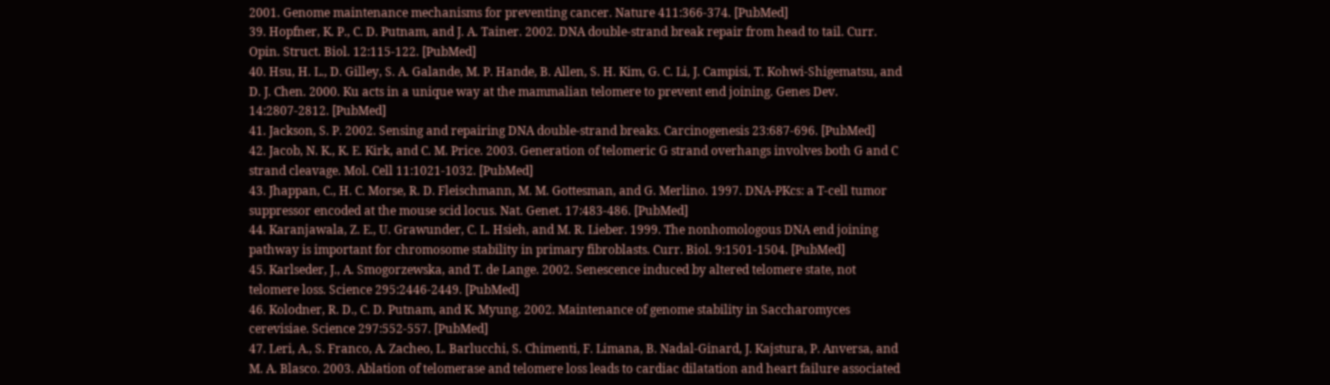2001. Genome maintenance mechanisms for preventing cancer. Nature 411:366-374. [PubMed]
39. Hopfner, K. P., C. D. Putnam, and J. A. Tainer. 2002. DNA double-strand break repair from head to tail. Curr. Opin. Struct. Biol. 12:115-122. [PubMed]
40. Hsu, H. L., D. Gilley, S. A. Galande, M. P. Hande, B. Allen, S. H. Kim, G. C. Li, J. Campisi, T. Kohwi-Shigematsu, and D. J. Chen. 2000. Ku acts in a unique way at the mammalian telomere to prevent end joining. Genes Dev. 14:2807-2812. [PubMed]
41. Jackson, S. P. 2002. Sensing and repairing DNA double-strand breaks. Carcinogenesis 23:687-696. [PubMed]
42. Jacob, N. K., K. E. Kirk, and C. M. Price. 2003. Generation of telomeric G strand overhangs involves both G and C strand cleavage. Mol. Cell 11:1021-1032. [PubMed]
43. Jhappan, C., H. C. Morse, R. D. Fleischmann, M. M. Gottesman, and G. Merlino. 1997. DNA-PKcs: a T-cell tumor suppressor encoded at the mouse scid locus. Nat. Genet. 17:483-486. [PubMed]
44. Karanjawala, Z. E., U. Grawunder, C. L. Hsieh, and M. R. Lieber. 1999. The nonhomologous DNA end joining pathway is important for chromosome stability in primary fibroblasts. Curr. Biol. 9:1501-1504. [PubMed]
45. Karlseder, J., A. Smogorzewska, and T. de Lange. 2002. Senescence induced by altered telomere state, not telomere loss. Science 295:2446-2449. [PubMed]
46. Kolodner, R. D., C. D. Putnam, and K. Myung. 2002. Maintenance of genome stability in Saccharomyces cerevisiae. Science 297:552-557. [PubMed]
47. Leri, A., S. Franco, A. Zacheo, L. Barlucchi, S. Chimenti, F. Limana, B. Nadal-Ginard, J. Kajstura, P. Anversa, and M. A. Blasco. 2003. Ablation of telomerase and telomere loss leads to cardiac dilatation and heart failure associated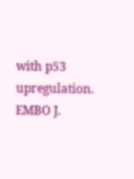with p53 upregulation. EMBO J.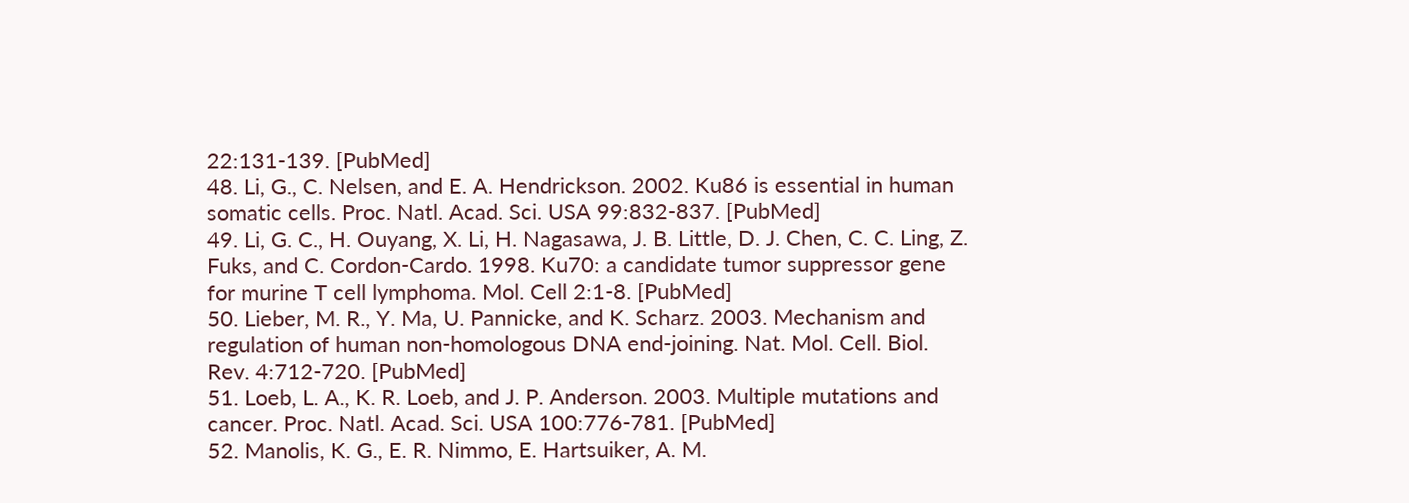22:131-139. [PubMed]
48. Li, G., C. Nelsen, and E. A. Hendrickson. 2002. Ku86 is essential in human somatic cells. Proc. Natl. Acad. Sci. USA 99:832-837. [PubMed]
49. Li, G. C., H. Ouyang, X. Li, H. Nagasawa, J. B. Little, D. J. Chen, C. C. Ling, Z. Fuks, and C. Cordon-Cardo. 1998. Ku70: a candidate tumor suppressor gene for murine T cell lymphoma. Mol. Cell 2:1-8. [PubMed]
50. Lieber, M. R., Y. Ma, U. Pannicke, and K. Scharz. 2003. Mechanism and regulation of human non-homologous DNA end-joining. Nat. Mol. Cell. Biol. Rev. 4:712-720. [PubMed]
51. Loeb, L. A., K. R. Loeb, and J. P. Anderson. 2003. Multiple mutations and cancer. Proc. Natl. Acad. Sci. USA 100:776-781. [PubMed]
52. Manolis, K. G., E. R. Nimmo, E. Hartsuiker, A. M.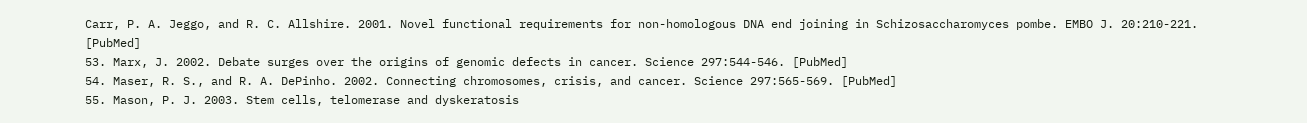Carr, P. A. Jeggo, and R. C. Allshire. 2001. Novel functional requirements for non-homologous DNA end joining in Schizosaccharomyces pombe. EMBO J. 20:210-221. [PubMed]
53. Marx, J. 2002. Debate surges over the origins of genomic defects in cancer. Science 297:544-546. [PubMed]
54. Maser, R. S., and R. A. DePinho. 2002. Connecting chromosomes, crisis, and cancer. Science 297:565-569. [PubMed]
55. Mason, P. J. 2003. Stem cells, telomerase and dyskeratosis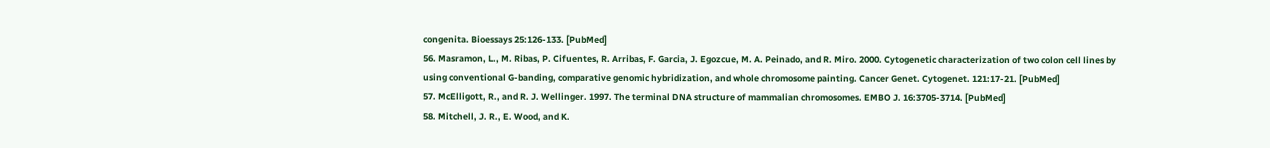congenita. Bioessays 25:126-133. [PubMed]
56. Masramon, L., M. Ribas, P. Cifuentes, R. Arribas, F. Garcia, J. Egozcue, M. A. Peinado, and R. Miro. 2000. Cytogenetic characterization of two colon cell lines by using conventional G-banding, comparative genomic hybridization, and whole chromosome painting. Cancer Genet. Cytogenet. 121:17-21. [PubMed]
57. McElligott, R., and R. J. Wellinger. 1997. The terminal DNA structure of mammalian chromosomes. EMBO J. 16:3705-3714. [PubMed]
58. Mitchell, J. R., E. Wood, and K.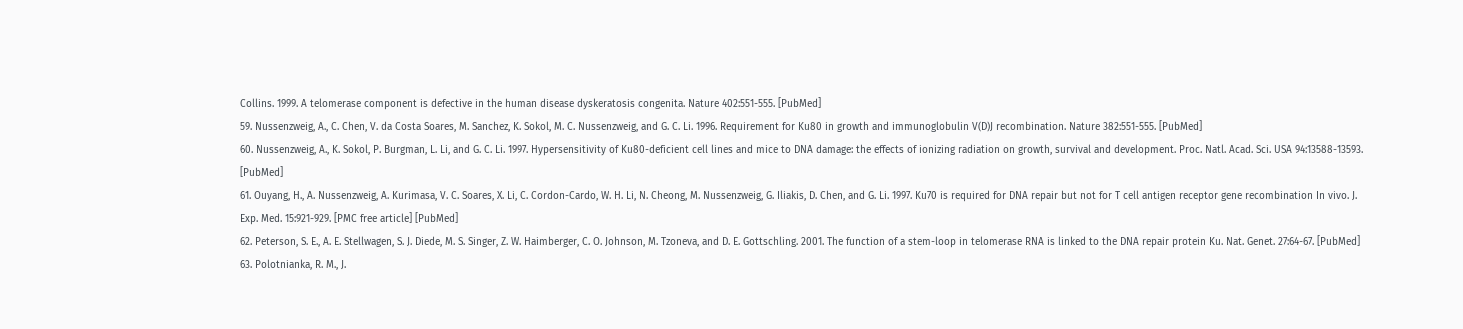Collins. 1999. A telomerase component is defective in the human disease dyskeratosis congenita. Nature 402:551-555. [PubMed]
59. Nussenzweig, A., C. Chen, V. da Costa Soares, M. Sanchez, K. Sokol, M. C. Nussenzweig, and G. C. Li. 1996. Requirement for Ku80 in growth and immunoglobulin V(D)J recombination. Nature 382:551-555. [PubMed]
60. Nussenzweig, A., K. Sokol, P. Burgman, L. Li, and G. C. Li. 1997. Hypersensitivity of Ku80-deficient cell lines and mice to DNA damage: the effects of ionizing radiation on growth, survival and development. Proc. Natl. Acad. Sci. USA 94:13588-13593. [PubMed]
61. Ouyang, H., A. Nussenzweig, A. Kurimasa, V. C. Soares, X. Li, C. Cordon-Cardo, W. H. Li, N. Cheong, M. Nussenzweig, G. Iliakis, D. Chen, and G. Li. 1997. Ku70 is required for DNA repair but not for T cell antigen receptor gene recombination In vivo. J. Exp. Med. 15:921-929. [PMC free article] [PubMed]
62. Peterson, S. E., A. E. Stellwagen, S. J. Diede, M. S. Singer, Z. W. Haimberger, C. O. Johnson, M. Tzoneva, and D. E. Gottschling. 2001. The function of a stem-loop in telomerase RNA is linked to the DNA repair protein Ku. Nat. Genet. 27:64-67. [PubMed]
63. Polotnianka, R. M., J.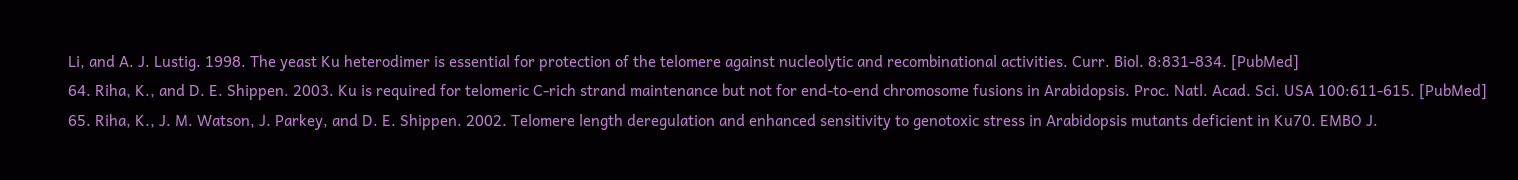Li, and A. J. Lustig. 1998. The yeast Ku heterodimer is essential for protection of the telomere against nucleolytic and recombinational activities. Curr. Biol. 8:831-834. [PubMed]
64. Riha, K., and D. E. Shippen. 2003. Ku is required for telomeric C-rich strand maintenance but not for end-to-end chromosome fusions in Arabidopsis. Proc. Natl. Acad. Sci. USA 100:611-615. [PubMed]
65. Riha, K., J. M. Watson, J. Parkey, and D. E. Shippen. 2002. Telomere length deregulation and enhanced sensitivity to genotoxic stress in Arabidopsis mutants deficient in Ku70. EMBO J.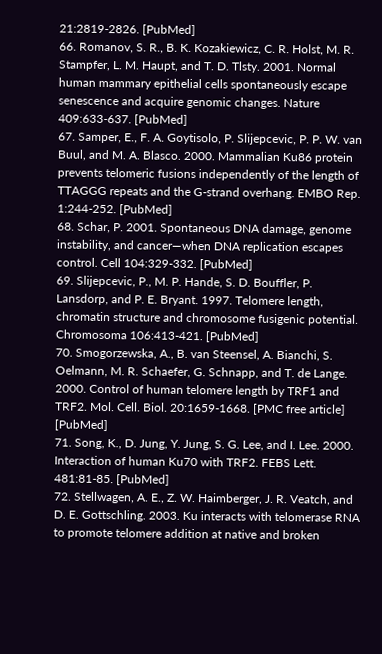21:2819-2826. [PubMed]
66. Romanov, S. R., B. K. Kozakiewicz, C. R. Holst, M. R. Stampfer, L. M. Haupt, and T. D. Tlsty. 2001. Normal human mammary epithelial cells spontaneously escape senescence and acquire genomic changes. Nature 409:633-637. [PubMed]
67. Samper, E., F. A. Goytisolo, P. Slijepcevic, P. P. W. van Buul, and M. A. Blasco. 2000. Mammalian Ku86 protein prevents telomeric fusions independently of the length of TTAGGG repeats and the G-strand overhang. EMBO Rep. 1:244-252. [PubMed]
68. Schar, P. 2001. Spontaneous DNA damage, genome instability, and cancer—when DNA replication escapes control. Cell 104:329-332. [PubMed]
69. Slijepcevic, P., M. P. Hande, S. D. Bouffler, P. Lansdorp, and P. E. Bryant. 1997. Telomere length, chromatin structure and chromosome fusigenic potential. Chromosoma 106:413-421. [PubMed]
70. Smogorzewska, A., B. van Steensel, A. Bianchi, S. Oelmann, M. R. Schaefer, G. Schnapp, and T. de Lange. 2000. Control of human telomere length by TRF1 and TRF2. Mol. Cell. Biol. 20:1659-1668. [PMC free article] [PubMed]
71. Song, K., D. Jung, Y. Jung, S. G. Lee, and I. Lee. 2000. Interaction of human Ku70 with TRF2. FEBS Lett. 481:81-85. [PubMed]
72. Stellwagen, A. E., Z. W. Haimberger, J. R. Veatch, and D. E. Gottschling. 2003. Ku interacts with telomerase RNA to promote telomere addition at native and broken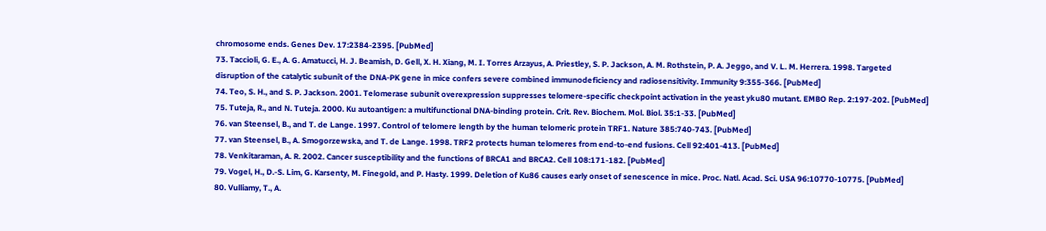chromosome ends. Genes Dev. 17:2384-2395. [PubMed]
73. Taccioli, G. E., A. G. Amatucci, H. J. Beamish, D. Gell, X. H. Xiang, M. I. Torres Arzayus, A. Priestley, S. P. Jackson, A. M. Rothstein, P. A. Jeggo, and V. L. M. Herrera. 1998. Targeted disruption of the catalytic subunit of the DNA-PK gene in mice confers severe combined immunodeficiency and radiosensitivity. Immunity 9:355-366. [PubMed]
74. Teo, S. H., and S. P. Jackson. 2001. Telomerase subunit overexpression suppresses telomere-specific checkpoint activation in the yeast yku80 mutant. EMBO Rep. 2:197-202. [PubMed]
75. Tuteja, R., and N. Tuteja. 2000. Ku autoantigen: a multifunctional DNA-binding protein. Crit. Rev. Biochem. Mol. Biol. 35:1-33. [PubMed]
76. van Steensel, B., and T. de Lange. 1997. Control of telomere length by the human telomeric protein TRF1. Nature 385:740-743. [PubMed]
77. van Steensel, B., A. Smogorzewska, and T. de Lange. 1998. TRF2 protects human telomeres from end-to-end fusions. Cell 92:401-413. [PubMed]
78. Venkitaraman, A. R. 2002. Cancer susceptibility and the functions of BRCA1 and BRCA2. Cell 108:171-182. [PubMed]
79. Vogel, H., D.-S. Lim, G. Karsenty, M. Finegold, and P. Hasty. 1999. Deletion of Ku86 causes early onset of senescence in mice. Proc. Natl. Acad. Sci. USA 96:10770-10775. [PubMed]
80. Vulliamy, T., A.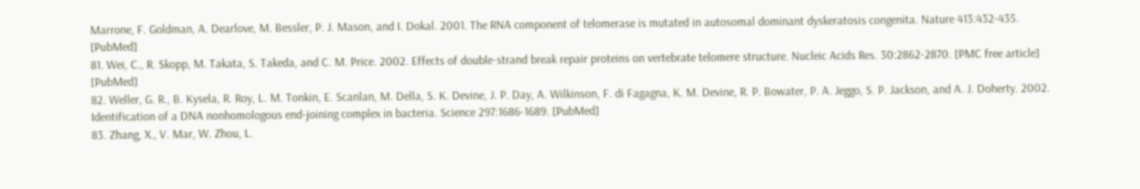Marrone, F. Goldman, A. Dearlove, M. Bessler, P. J. Mason, and I. Dokal. 2001. The RNA component of telomerase is mutated in autosomal dominant dyskeratosis congenita. Nature 413:432-435. [PubMed]
81. Wei, C., R. Skopp, M. Takata, S. Takeda, and C. M. Price. 2002. Effects of double-strand break repair proteins on vertebrate telomere structure. Nucleic Acids Res. 30:2862-2870. [PMC free article] [PubMed]
82. Weller, G. R., B. Kysela, R. Roy, L. M. Tonkin, E. Scanlan, M. Della, S. K. Devine, J. P. Day, A. Wilkinson, F. di Fagagna, K. M. Devine, R. P. Bowater, P. A. Jeggo, S. P. Jackson, and A. J. Doherty. 2002. Identification of a DNA nonhomologous end-joining complex in bacteria. Science 297:1686-1689. [PubMed]
83. Zhang, X., V. Mar, W. Zhou, L.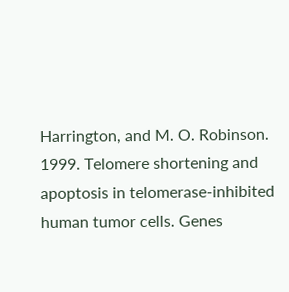Harrington, and M. O. Robinson. 1999. Telomere shortening and apoptosis in telomerase-inhibited human tumor cells. Genes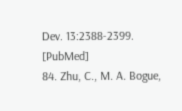Dev. 13:2388-2399. [PubMed]
84. Zhu, C., M. A. Bogue,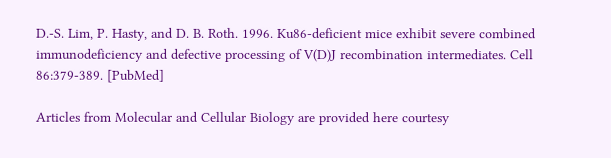D.-S. Lim, P. Hasty, and D. B. Roth. 1996. Ku86-deficient mice exhibit severe combined immunodeficiency and defective processing of V(D)J recombination intermediates. Cell 86:379-389. [PubMed]

Articles from Molecular and Cellular Biology are provided here courtesy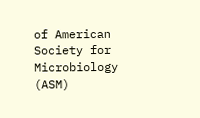of American Society for Microbiology (ASM)